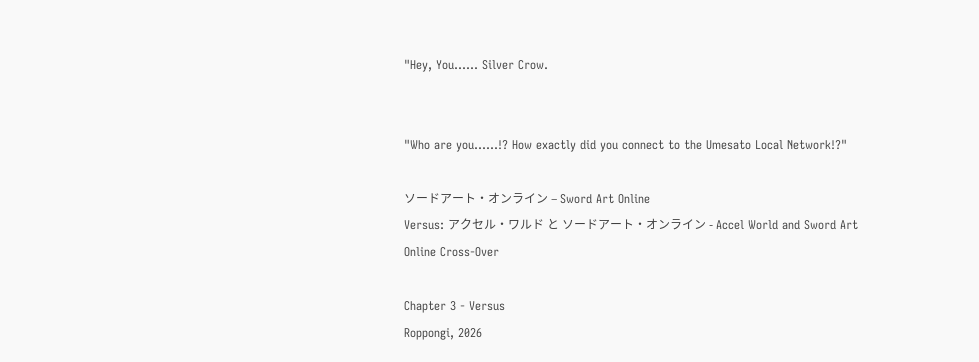"Hey, You...... Silver Crow.


"Who are you......!? How exactly did you connect to the Umesato Local Network!?"

ソードアート・オンライン – Sword Art Online
Versus: アクセル・ワルド と ソードアート・オンライン - Accel World and Sword Art Online Cross-Over

Chapter 3 - Versus
Roppongi, 2026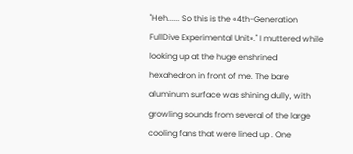"Heh...... So this is the «4th-Generation FullDive Experimental Unit»." I muttered while looking up at the huge enshrined hexahedron in front of me. The bare aluminum surface was shining dully, with growling sounds from several of the large cooling fans that were lined up . One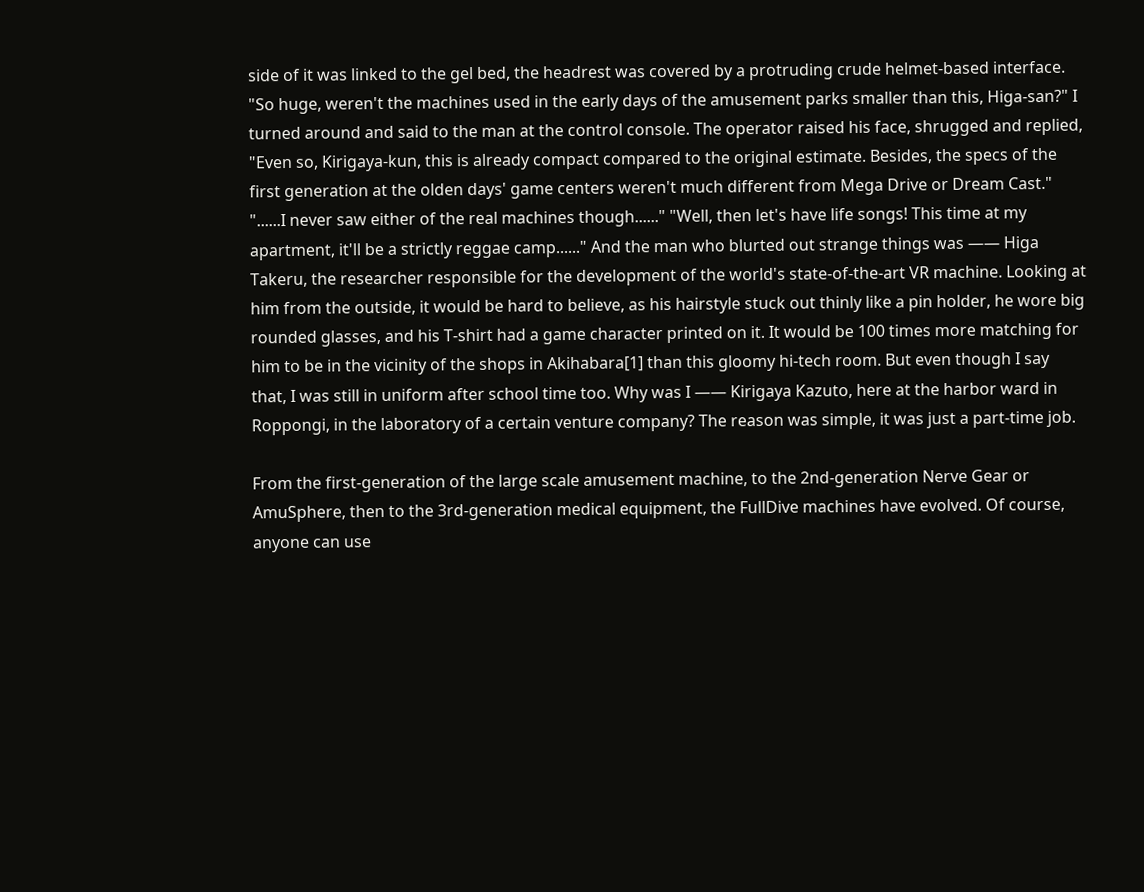side of it was linked to the gel bed, the headrest was covered by a protruding crude helmet-based interface. "So huge, weren't the machines used in the early days of the amusement parks smaller than this, Higa-san?" I turned around and said to the man at the control console. The operator raised his face, shrugged and replied, "Even so, Kirigaya-kun, this is already compact compared to the original estimate. Besides, the specs of the first generation at the olden days' game centers weren't much different from Mega Drive or Dream Cast." "......I never saw either of the real machines though......" "Well, then let's have life songs! This time at my apartment, it'll be a strictly reggae camp......" And the man who blurted out strange things was ―― Higa Takeru, the researcher responsible for the development of the world's state-of-the-art VR machine. Looking at him from the outside, it would be hard to believe, as his hairstyle stuck out thinly like a pin holder, he wore big rounded glasses, and his T-shirt had a game character printed on it. It would be 100 times more matching for him to be in the vicinity of the shops in Akihabara[1] than this gloomy hi-tech room. But even though I say that, I was still in uniform after school time too. Why was I ―― Kirigaya Kazuto, here at the harbor ward in Roppongi, in the laboratory of a certain venture company? The reason was simple, it was just a part-time job.

From the first-generation of the large scale amusement machine, to the 2nd-generation Nerve Gear or AmuSphere, then to the 3rd-generation medical equipment, the FullDive machines have evolved. Of course, anyone can use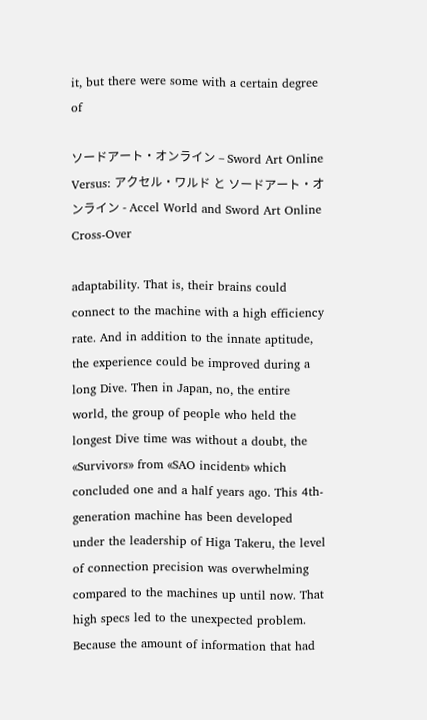it, but there were some with a certain degree of

ソードアート・オンライン – Sword Art Online
Versus: アクセル・ワルド と ソードアート・オンライン - Accel World and Sword Art Online Cross-Over

adaptability. That is, their brains could connect to the machine with a high efficiency rate. And in addition to the innate aptitude, the experience could be improved during a long Dive. Then in Japan, no, the entire world, the group of people who held the longest Dive time was without a doubt, the «Survivors» from «SAO incident» which concluded one and a half years ago. This 4th-generation machine has been developed under the leadership of Higa Takeru, the level of connection precision was overwhelming compared to the machines up until now. That high specs led to the unexpected problem. Because the amount of information that had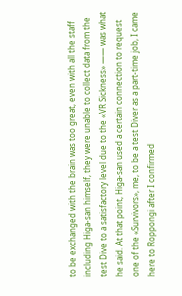to be exchanged with the brain was too great, even with all the staff including Higa-san himself, they were unable to collect data from the test Dive to a satisfactory level due to the «VR Sickness» ―― was what he said. At that point, Higa-san used a certain connection to request one of the «Survivors», me, to be a test Diver as a part-time job, I came here to Roppongi after I confirmed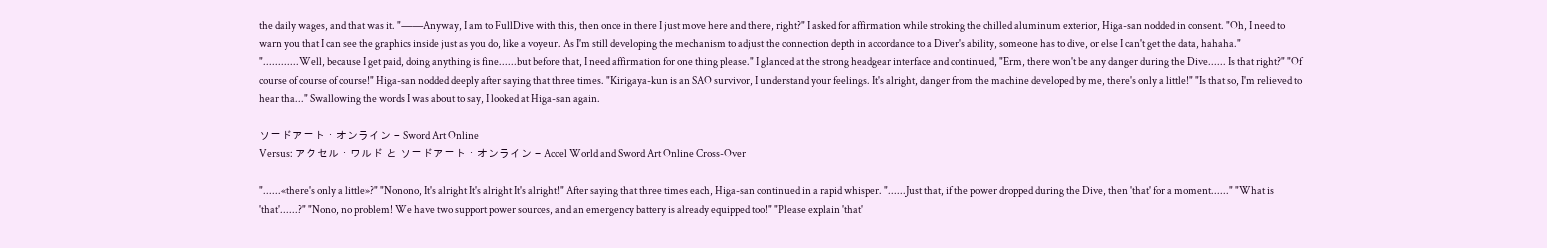the daily wages, and that was it. "――Anyway, I am to FullDive with this, then once in there I just move here and there, right?" I asked for affirmation while stroking the chilled aluminum exterior, Higa-san nodded in consent. "Oh, I need to warn you that I can see the graphics inside just as you do, like a voyeur. As I'm still developing the mechanism to adjust the connection depth in accordance to a Diver's ability, someone has to dive, or else I can't get the data, hahaha." "............Well, because I get paid, doing anything is fine......but before that, I need affirmation for one thing please." I glanced at the strong headgear interface and continued, "Erm, there won't be any danger during the Dive...... Is that right?" "Of course of course of course!" Higa-san nodded deeply after saying that three times. "Kirigaya-kun is an SAO survivor, I understand your feelings. It's alright, danger from the machine developed by me, there's only a little!" "Is that so, I'm relieved to hear tha..." Swallowing the words I was about to say, I looked at Higa-san again.

ソードアート・オンライン – Sword Art Online
Versus: アクセル・ワルド と ソードアート・オンライン - Accel World and Sword Art Online Cross-Over

"......«there's only a little»?" "Nonono, It's alright It's alright It's alright!" After saying that three times each, Higa-san continued in a rapid whisper. "......Just that, if the power dropped during the Dive, then 'that' for a moment......" "What is 'that'......?" "Nono, no problem! We have two support power sources, and an emergency battery is already equipped too!" "Please explain 'that'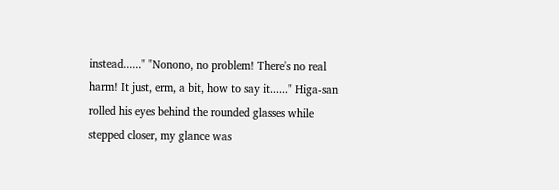instead......" "Nonono, no problem! There's no real harm! It just, erm, a bit, how to say it......" Higa-san rolled his eyes behind the rounded glasses while stepped closer, my glance was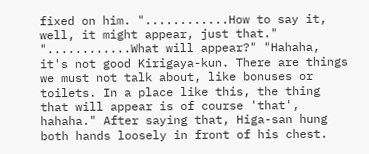fixed on him. "............How to say it, well, it might appear, just that." "............What will appear?" "Hahaha, it's not good Kirigaya-kun. There are things we must not talk about, like bonuses or toilets. In a place like this, the thing that will appear is of course 'that', hahaha." After saying that, Higa-san hung both hands loosely in front of his chest.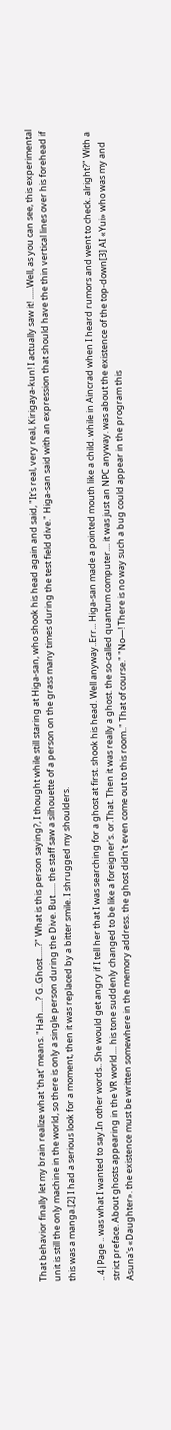That behavior finally let my brain realize what 'that' means. "Hah......? G..Ghost......?" What is this person saying?, I thought while still staring at Higa-san, who shook his head again and said, "It's real, very real, Kirigaya-kun! I actually saw it! ......Well, as you can see, this experimental unit is still the only machine in the world, so there is only a single person during the Dive. But...... the staff saw a silhouette of a person on the grass many times during the test field dive." Higa-san said with an expression that should have the thin vertical lines over his forehead if this was a manga.[2] I had a serious look for a moment, then it was replaced by a bitter smile. I shrugged my shoulders.

.. 4|Page .. was what I wanted to say.In other words.. She would get angry if I tell her that I was searching for a ghost at first. shook his head. Well anyway..Err... Higa-san made a pointed mouth like a child. while in Aincrad when I heard rumors and went to check. alright?" With a strict preface. About ghosts appearing in the VR world.... his tone suddenly changed to be like a foreigner's. or.That. Then it was really a ghost. the so-called quantum computer.... it was just an NPC anyway. was about the existence of the top-down[3] AI «Yui» who was my and Asuna's «Daughter». the existence must be written somewhere in the memory address. the ghost didn't even come out to this room.." That of course." "No―! There is no way such a bug could appear in the program this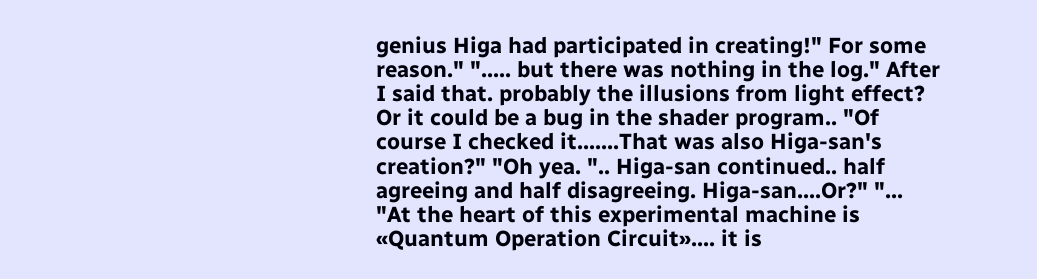genius Higa had participated in creating!" For some reason." "..... but there was nothing in the log." After I said that. probably the illusions from light effect? Or it could be a bug in the shader program.. "Of course I checked it.......That was also Higa-san's creation?" "Oh yea. ".. Higa-san continued.. half agreeing and half disagreeing. Higa-san....Or?" "... "At the heart of this experimental machine is «Quantum Operation Circuit».... it is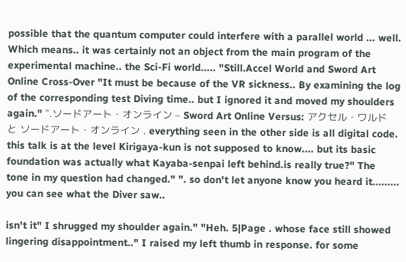possible that the quantum computer could interfere with a parallel world ... well. Which means.. it was certainly not an object from the main program of the experimental machine.. the Sci-Fi world..... "Still.Accel World and Sword Art Online Cross-Over "It must be because of the VR sickness.. By examining the log of the corresponding test Diving time.. but I ignored it and moved my shoulders again." ".ソードアート・オンライン – Sword Art Online Versus: アクセル・ワルド と ソードアート・オンライン . everything seen in the other side is all digital code. this talk is at the level Kirigaya-kun is not supposed to know.... but its basic foundation was actually what Kayaba-senpai left behind.is really true?" The tone in my question had changed." ". so don't let anyone know you heard it......... you can see what the Diver saw..

isn't it" I shrugged my shoulder again." "Heh. 5|Page . whose face still showed lingering disappointment.." I raised my left thumb in response. for some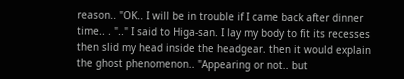reason.. "OK.. I will be in trouble if I came back after dinner time.. . ".." I said to Higa-san. I lay my body to fit its recesses then slid my head inside the headgear. then it would explain the ghost phenomenon.. "Appearing or not.. but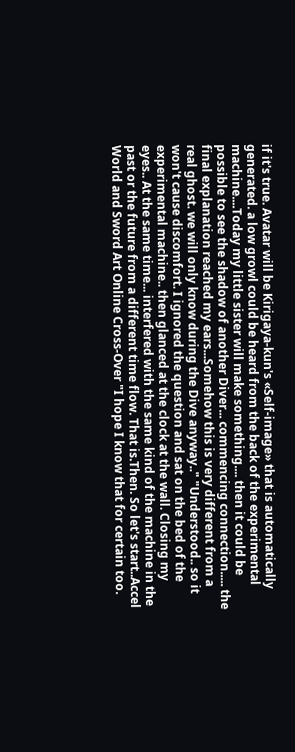if it's true. Avatar will be Kirigaya-kun's «Self-image» that is automatically generated. a low growl could be heard from the back of the experimental machine....Today my little sister will make something.... then it could be possible to see the shadow of another Diver... commencing connection..... the final explanation reached my ears...Somehow this is very different from a real ghost. we will only know during the Dive anyway.." "Understood.. so it won't cause discomfort. I ignored the question and sat on the bed of the experimental machine.. then glanced at the clock at the wall. Closing my eyes.. At the same time... interfered with the same kind of the machine in the past or the future from a different time flow. That is.Then. So let's start..Accel World and Sword Art Online Cross-Over "I hope I know that for certain too.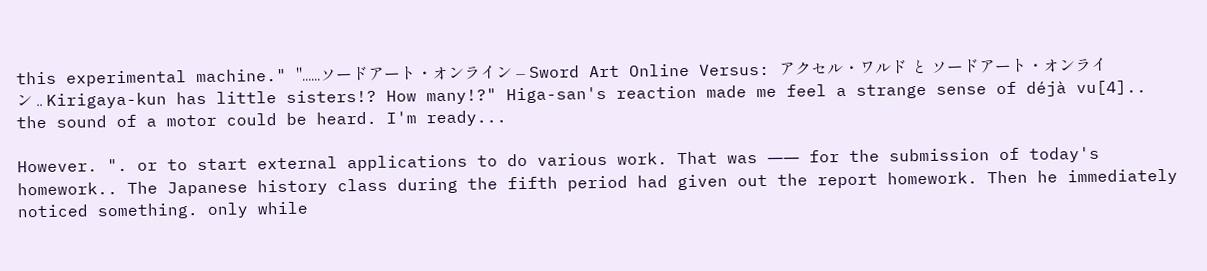this experimental machine." "......ソードアート・オンライン – Sword Art Online Versus: アクセル・ワルド と ソードアート・オンライン .. Kirigaya-kun has little sisters!? How many!?" Higa-san's reaction made me feel a strange sense of déjà vu[4].. the sound of a motor could be heard. I'm ready...

However. ". or to start external applications to do various work. That was ―― for the submission of today's homework.. The Japanese history class during the fifth period had given out the report homework. Then he immediately noticed something. only while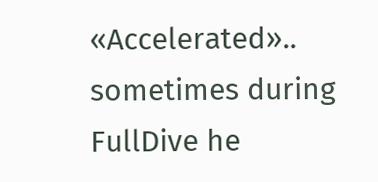«Accelerated».. sometimes during FullDive he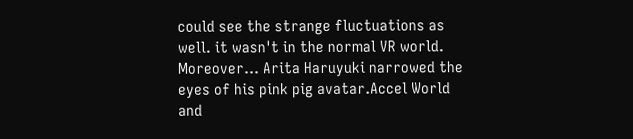could see the strange fluctuations as well. it wasn't in the normal VR world. Moreover... Arita Haruyuki narrowed the eyes of his pink pig avatar.Accel World and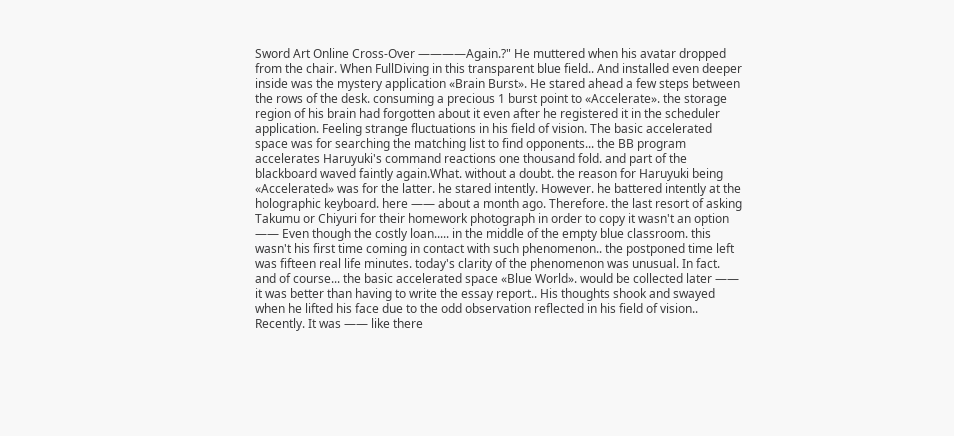Sword Art Online Cross-Over ――――Again.?" He muttered when his avatar dropped from the chair. When FullDiving in this transparent blue field.. And installed even deeper inside was the mystery application «Brain Burst». He stared ahead a few steps between the rows of the desk. consuming a precious 1 burst point to «Accelerate». the storage region of his brain had forgotten about it even after he registered it in the scheduler application. Feeling strange fluctuations in his field of vision. The basic accelerated space was for searching the matching list to find opponents... the BB program accelerates Haruyuki's command reactions one thousand fold. and part of the blackboard waved faintly again.What. without a doubt. the reason for Haruyuki being «Accelerated» was for the latter. he stared intently. However. he battered intently at the holographic keyboard. here ―― about a month ago. Therefore. the last resort of asking Takumu or Chiyuri for their homework photograph in order to copy it wasn't an option ―― Even though the costly loan..... in the middle of the empty blue classroom. this wasn't his first time coming in contact with such phenomenon.. the postponed time left was fifteen real life minutes. today's clarity of the phenomenon was unusual. In fact. and of course... the basic accelerated space «Blue World». would be collected later ―― it was better than having to write the essay report.. His thoughts shook and swayed when he lifted his face due to the odd observation reflected in his field of vision.. Recently. It was ―― like there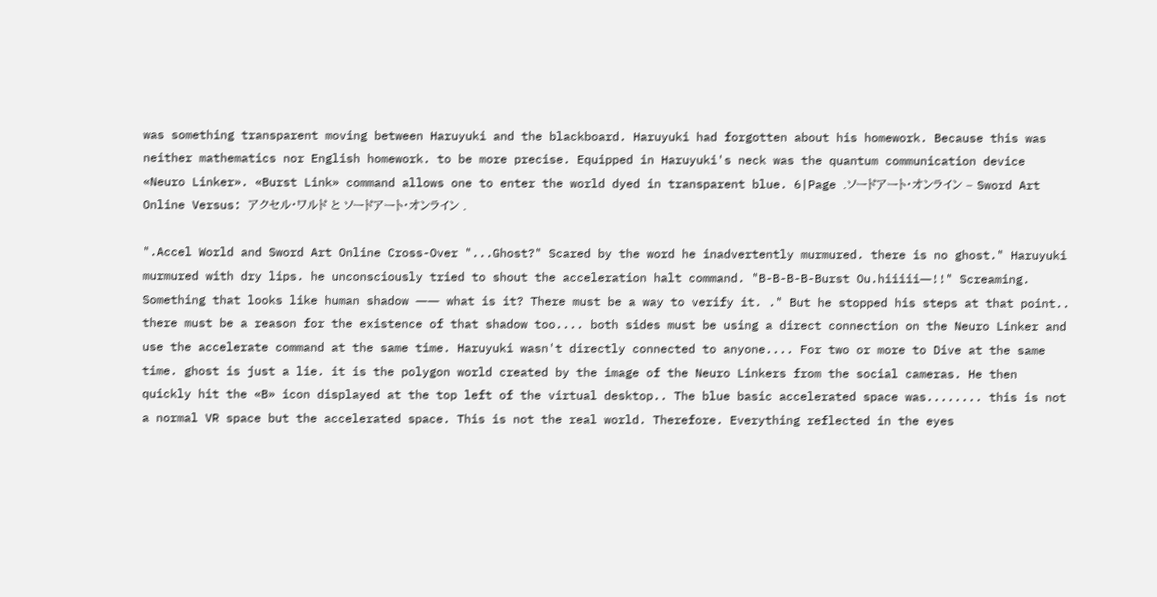was something transparent moving between Haruyuki and the blackboard. Haruyuki had forgotten about his homework. Because this was neither mathematics nor English homework. to be more precise. Equipped in Haruyuki's neck was the quantum communication device «Neuro Linker». «Burst Link» command allows one to enter the world dyed in transparent blue. 6|Page .ソードアート・オンライン – Sword Art Online Versus: アクセル・ワルド と ソードアート・オンライン .

".Accel World and Sword Art Online Cross-Over "...Ghost?" Scared by the word he inadvertently murmured. there is no ghost." Haruyuki murmured with dry lips. he unconsciously tried to shout the acceleration halt command. "B-B-B-B-Burst Ou.hiiiii―!!" Screaming. Something that looks like human shadow ―― what is it? There must be a way to verify it. ." But he stopped his steps at that point.. there must be a reason for the existence of that shadow too.... both sides must be using a direct connection on the Neuro Linker and use the accelerate command at the same time. Haruyuki wasn't directly connected to anyone.... For two or more to Dive at the same time. ghost is just a lie. it is the polygon world created by the image of the Neuro Linkers from the social cameras. He then quickly hit the «B» icon displayed at the top left of the virtual desktop.. The blue basic accelerated space was........ this is not a normal VR space but the accelerated space. This is not the real world. Therefore. Everything reflected in the eyes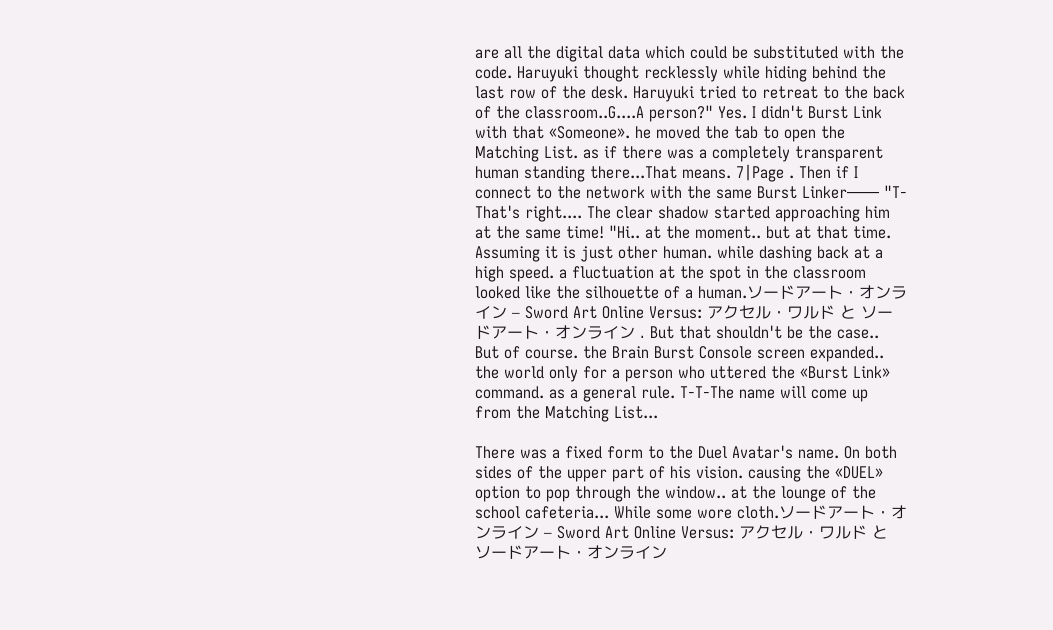are all the digital data which could be substituted with the code. Haruyuki thought recklessly while hiding behind the last row of the desk. Haruyuki tried to retreat to the back of the classroom..G....A person?" Yes. I didn't Burst Link with that «Someone». he moved the tab to open the Matching List. as if there was a completely transparent human standing there...That means. 7|Page . Then if I connect to the network with the same Burst Linker―― "T-That's right.... The clear shadow started approaching him at the same time! "Hi.. at the moment.. but at that time. Assuming it is just other human. while dashing back at a high speed. a fluctuation at the spot in the classroom looked like the silhouette of a human.ソードアート・オンライン – Sword Art Online Versus: アクセル・ワルド と ソードアート・オンライン . But that shouldn't be the case.. But of course. the Brain Burst Console screen expanded.. the world only for a person who uttered the «Burst Link» command. as a general rule. T-T-The name will come up from the Matching List...

There was a fixed form to the Duel Avatar's name. On both sides of the upper part of his vision. causing the «DUEL» option to pop through the window.. at the lounge of the school cafeteria... While some wore cloth.ソードアート・オンライン – Sword Art Online Versus: アクセル・ワルド と ソードアート・オンライン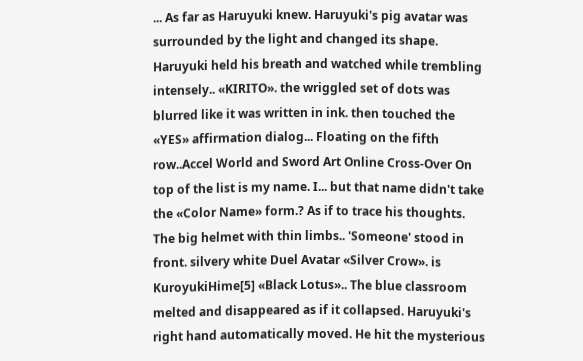... As far as Haruyuki knew. Haruyuki's pig avatar was surrounded by the light and changed its shape. Haruyuki held his breath and watched while trembling intensely.. «KIRITO». the wriggled set of dots was blurred like it was written in ink. then touched the «YES» affirmation dialog... Floating on the fifth row..Accel World and Sword Art Online Cross-Over On top of the list is my name. I... but that name didn't take the «Color Name» form.? As if to trace his thoughts. The big helmet with thin limbs.. 'Someone' stood in front. silvery white Duel Avatar «Silver Crow». is KuroyukiHime[5] «Black Lotus».. The blue classroom melted and disappeared as if it collapsed. Haruyuki's right hand automatically moved. He hit the mysterious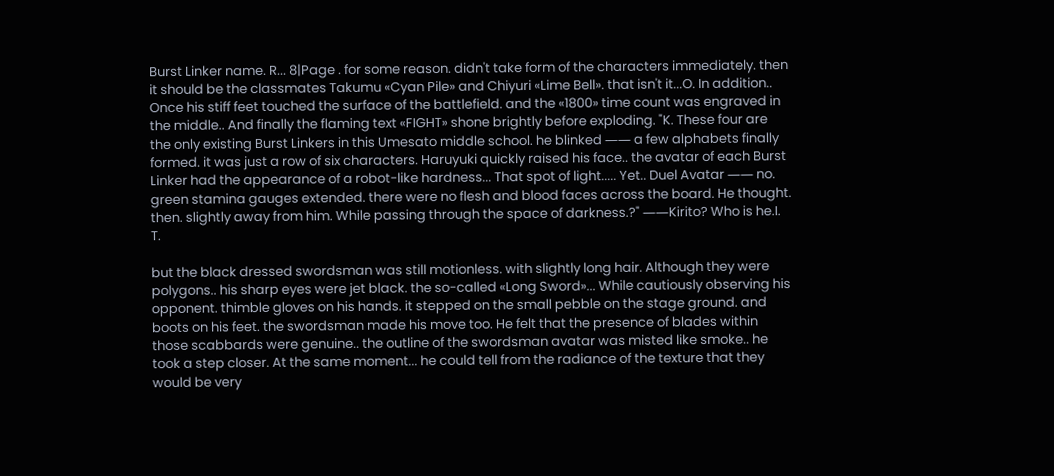Burst Linker name. R... 8|Page . for some reason. didn't take form of the characters immediately. then it should be the classmates Takumu «Cyan Pile» and Chiyuri «Lime Bell». that isn't it...O. In addition.. Once his stiff feet touched the surface of the battlefield. and the «1800» time count was engraved in the middle.. And finally the flaming text «FIGHT» shone brightly before exploding. "K. These four are the only existing Burst Linkers in this Umesato middle school. he blinked ―― a few alphabets finally formed. it was just a row of six characters. Haruyuki quickly raised his face.. the avatar of each Burst Linker had the appearance of a robot-like hardness... That spot of light..... Yet.. Duel Avatar ―― no. green stamina gauges extended. there were no flesh and blood faces across the board. He thought. then. slightly away from him. While passing through the space of darkness.?" ――Kirito? Who is he.I. T.

but the black dressed swordsman was still motionless. with slightly long hair. Although they were polygons.. his sharp eyes were jet black. the so-called «Long Sword»... While cautiously observing his opponent. thimble gloves on his hands. it stepped on the small pebble on the stage ground. and boots on his feet. the swordsman made his move too. He felt that the presence of blades within those scabbards were genuine.. the outline of the swordsman avatar was misted like smoke.. he took a step closer. At the same moment... he could tell from the radiance of the texture that they would be very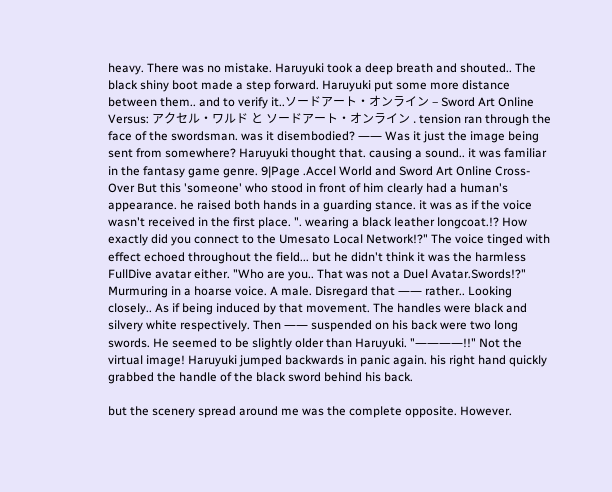heavy. There was no mistake. Haruyuki took a deep breath and shouted.. The black shiny boot made a step forward. Haruyuki put some more distance between them.. and to verify it..ソードアート・オンライン – Sword Art Online Versus: アクセル・ワルド と ソードアート・オンライン . tension ran through the face of the swordsman. was it disembodied? ―― Was it just the image being sent from somewhere? Haruyuki thought that. causing a sound.. it was familiar in the fantasy game genre. 9|Page .Accel World and Sword Art Online Cross-Over But this 'someone' who stood in front of him clearly had a human's appearance. he raised both hands in a guarding stance. it was as if the voice wasn't received in the first place. ". wearing a black leather longcoat.!? How exactly did you connect to the Umesato Local Network!?" The voice tinged with effect echoed throughout the field... but he didn't think it was the harmless FullDive avatar either. "Who are you.. That was not a Duel Avatar.Swords!?" Murmuring in a hoarse voice. A male. Disregard that ―― rather.. Looking closely.. As if being induced by that movement. The handles were black and silvery white respectively. Then ―― suspended on his back were two long swords. He seemed to be slightly older than Haruyuki. "――――!!" Not the virtual image! Haruyuki jumped backwards in panic again. his right hand quickly grabbed the handle of the black sword behind his back.

but the scenery spread around me was the complete opposite. However.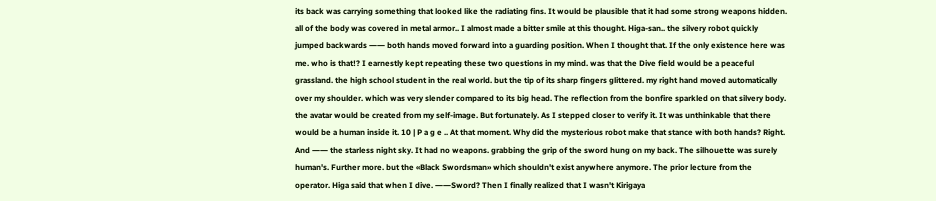its back was carrying something that looked like the radiating fins. It would be plausible that it had some strong weapons hidden. all of the body was covered in metal armor.. I almost made a bitter smile at this thought. Higa-san.. the silvery robot quickly jumped backwards ―― both hands moved forward into a guarding position. When I thought that. If the only existence here was me. who is that!? I earnestly kept repeating these two questions in my mind. was that the Dive field would be a peaceful grassland. the high school student in the real world. but the tip of its sharp fingers glittered. my right hand moved automatically over my shoulder. which was very slender compared to its big head. The reflection from the bonfire sparkled on that silvery body. the avatar would be created from my self-image. But fortunately. As I stepped closer to verify it. It was unthinkable that there would be a human inside it. 10 | P a g e .. At that moment. Why did the mysterious robot make that stance with both hands? Right. And ―― the starless night sky. It had no weapons. grabbing the grip of the sword hung on my back. The silhouette was surely human's. Further more. but the «Black Swordsman» which shouldn't exist anywhere anymore. The prior lecture from the operator. Higa said that when I dive. ――Sword? Then I finally realized that I wasn't Kirigaya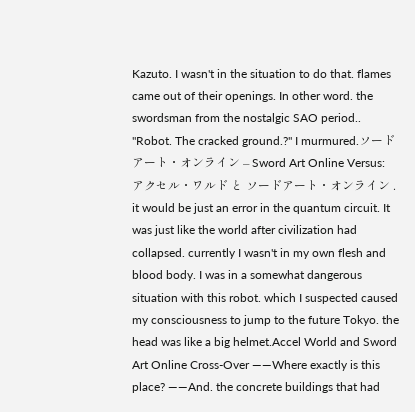Kazuto. I wasn't in the situation to do that. flames came out of their openings. In other word. the swordsman from the nostalgic SAO period.. "Robot. The cracked ground.?" I murmured.ソードアート・オンライン – Sword Art Online Versus: アクセル・ワルド と ソードアート・オンライン . it would be just an error in the quantum circuit. It was just like the world after civilization had collapsed. currently I wasn't in my own flesh and blood body. I was in a somewhat dangerous situation with this robot. which I suspected caused my consciousness to jump to the future Tokyo. the head was like a big helmet.Accel World and Sword Art Online Cross-Over ――Where exactly is this place? ――And. the concrete buildings that had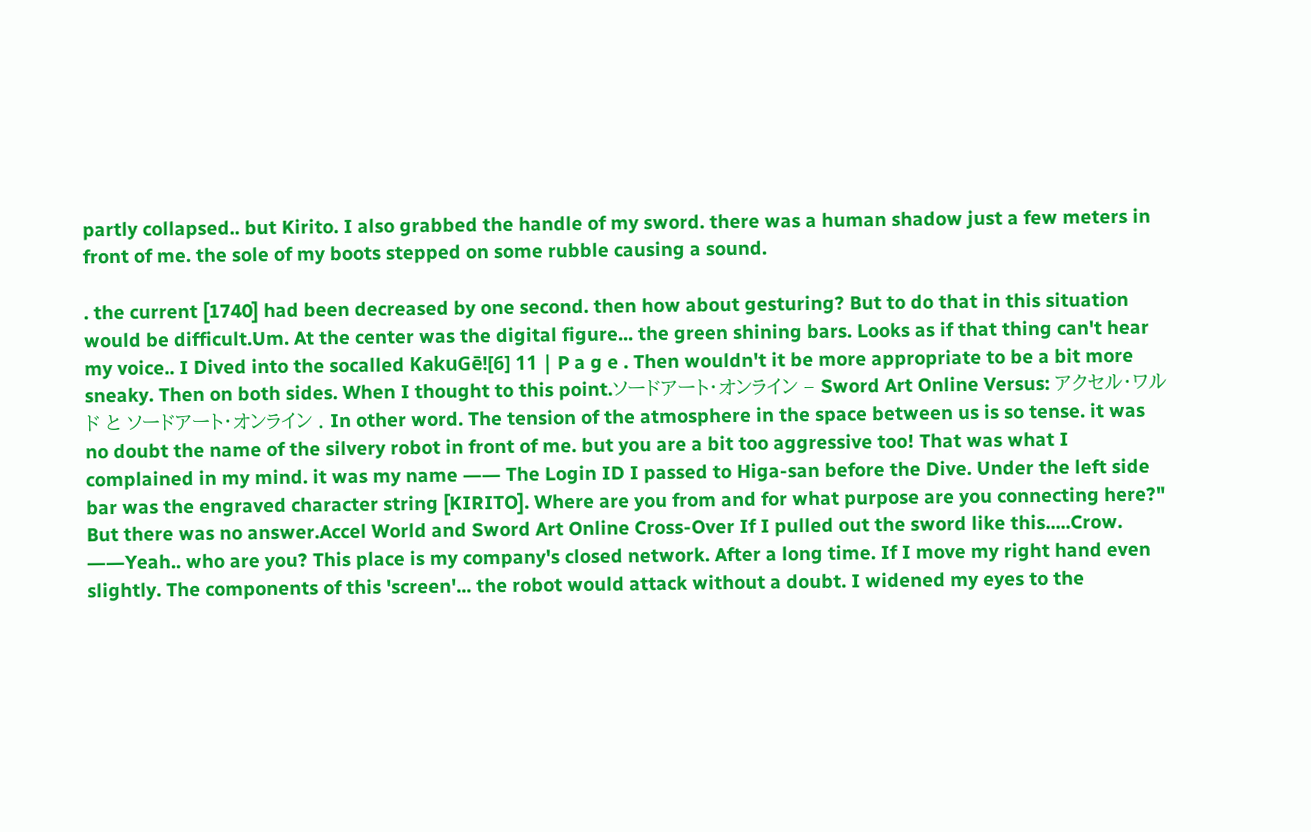partly collapsed.. but Kirito. I also grabbed the handle of my sword. there was a human shadow just a few meters in front of me. the sole of my boots stepped on some rubble causing a sound.

. the current [1740] had been decreased by one second. then how about gesturing? But to do that in this situation would be difficult.Um. At the center was the digital figure... the green shining bars. Looks as if that thing can't hear my voice.. I Dived into the socalled KakuGē![6] 11 | P a g e . Then wouldn't it be more appropriate to be a bit more sneaky. Then on both sides. When I thought to this point.ソードアート・オンライン – Sword Art Online Versus: アクセル・ワルド と ソードアート・オンライン . In other word. The tension of the atmosphere in the space between us is so tense. it was no doubt the name of the silvery robot in front of me. but you are a bit too aggressive too! That was what I complained in my mind. it was my name ―― The Login ID I passed to Higa-san before the Dive. Under the left side bar was the engraved character string [KIRITO]. Where are you from and for what purpose are you connecting here?" But there was no answer.Accel World and Sword Art Online Cross-Over If I pulled out the sword like this.....Crow. ――Yeah.. who are you? This place is my company's closed network. After a long time. If I move my right hand even slightly. The components of this 'screen'... the robot would attack without a doubt. I widened my eyes to the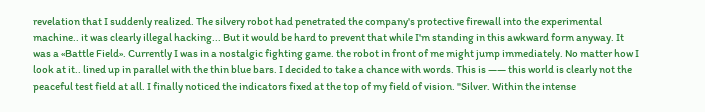revelation that I suddenly realized. The silvery robot had penetrated the company's protective firewall into the experimental machine.. it was clearly illegal hacking... But it would be hard to prevent that while I'm standing in this awkward form anyway. It was a «Battle Field». Currently I was in a nostalgic fighting game. the robot in front of me might jump immediately. No matter how I look at it.. lined up in parallel with the thin blue bars. I decided to take a chance with words. This is ―― this world is clearly not the peaceful test field at all. I finally noticed the indicators fixed at the top of my field of vision. "Silver. Within the intense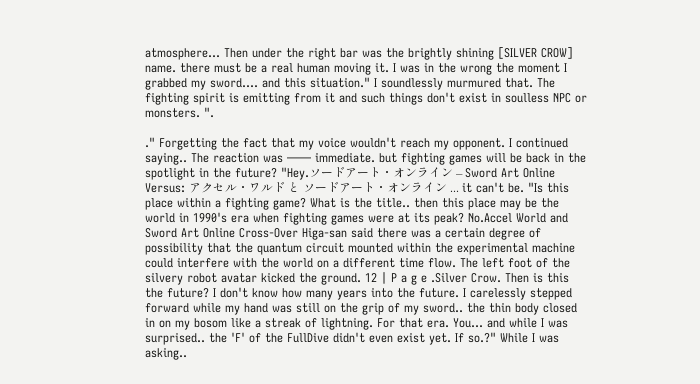atmosphere... Then under the right bar was the brightly shining [SILVER CROW] name. there must be a real human moving it. I was in the wrong the moment I grabbed my sword.... and this situation." I soundlessly murmured that. The fighting spirit is emitting from it and such things don't exist in soulless NPC or monsters. ".

." Forgetting the fact that my voice wouldn't reach my opponent. I continued saying.. The reaction was ―― immediate. but fighting games will be back in the spotlight in the future? "Hey.ソードアート・オンライン – Sword Art Online Versus: アクセル・ワルド と ソードアート・オンライン ... it can't be. "Is this place within a fighting game? What is the title.. then this place may be the world in 1990's era when fighting games were at its peak? No.Accel World and Sword Art Online Cross-Over Higa-san said there was a certain degree of possibility that the quantum circuit mounted within the experimental machine could interfere with the world on a different time flow. The left foot of the silvery robot avatar kicked the ground. 12 | P a g e .Silver Crow. Then is this the future? I don't know how many years into the future. I carelessly stepped forward while my hand was still on the grip of my sword.. the thin body closed in on my bosom like a streak of lightning. For that era. You... and while I was surprised.. the 'F' of the FullDive didn't even exist yet. If so.?" While I was asking..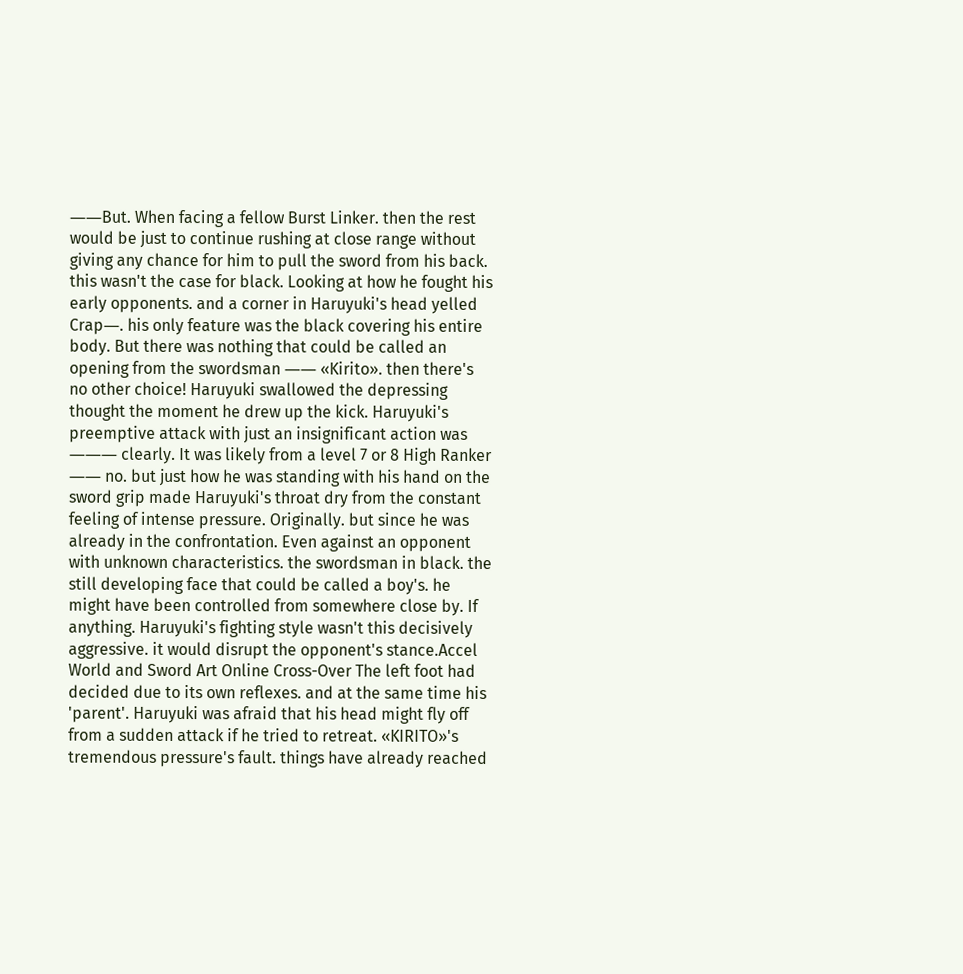――But. When facing a fellow Burst Linker. then the rest would be just to continue rushing at close range without giving any chance for him to pull the sword from his back. this wasn't the case for black. Looking at how he fought his early opponents. and a corner in Haruyuki's head yelled Crap―. his only feature was the black covering his entire body. But there was nothing that could be called an opening from the swordsman ―― «Kirito». then there's no other choice! Haruyuki swallowed the depressing thought the moment he drew up the kick. Haruyuki's preemptive attack with just an insignificant action was ――― clearly. It was likely from a level 7 or 8 High Ranker ―― no. but just how he was standing with his hand on the sword grip made Haruyuki's throat dry from the constant feeling of intense pressure. Originally. but since he was already in the confrontation. Even against an opponent with unknown characteristics. the swordsman in black. the still developing face that could be called a boy's. he might have been controlled from somewhere close by. If anything. Haruyuki's fighting style wasn't this decisively aggressive. it would disrupt the opponent's stance.Accel World and Sword Art Online Cross-Over The left foot had decided due to its own reflexes. and at the same time his 'parent'. Haruyuki was afraid that his head might fly off from a sudden attack if he tried to retreat. «KIRITO»'s tremendous pressure's fault. things have already reached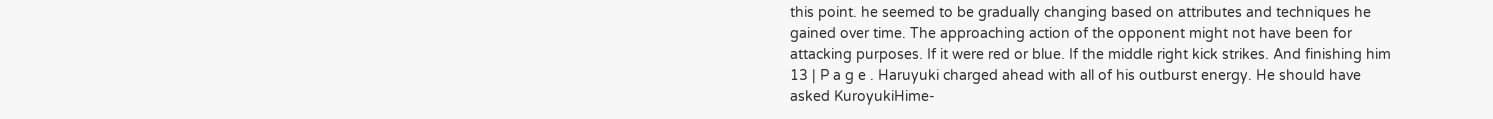this point. he seemed to be gradually changing based on attributes and techniques he gained over time. The approaching action of the opponent might not have been for attacking purposes. If it were red or blue. If the middle right kick strikes. And finishing him 13 | P a g e . Haruyuki charged ahead with all of his outburst energy. He should have asked KuroyukiHime-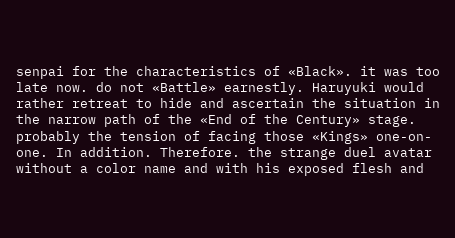senpai for the characteristics of «Black». it was too late now. do not «Battle» earnestly. Haruyuki would rather retreat to hide and ascertain the situation in the narrow path of the «End of the Century» stage. probably the tension of facing those «Kings» one-on-one. In addition. Therefore. the strange duel avatar without a color name and with his exposed flesh and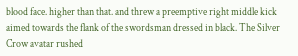blood face. higher than that. and threw a preemptive right middle kick aimed towards the flank of the swordsman dressed in black. The Silver Crow avatar rushed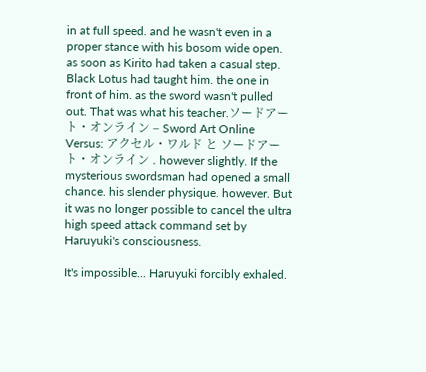in at full speed. and he wasn't even in a proper stance with his bosom wide open. as soon as Kirito had taken a casual step. Black Lotus had taught him. the one in front of him. as the sword wasn't pulled out. That was what his teacher.ソードアート・オンライン – Sword Art Online Versus: アクセル・ワルド と ソードアート・オンライン . however slightly. If the mysterious swordsman had opened a small chance. his slender physique. however. But it was no longer possible to cancel the ultra high speed attack command set by Haruyuki's consciousness.

It's impossible... Haruyuki forcibly exhaled.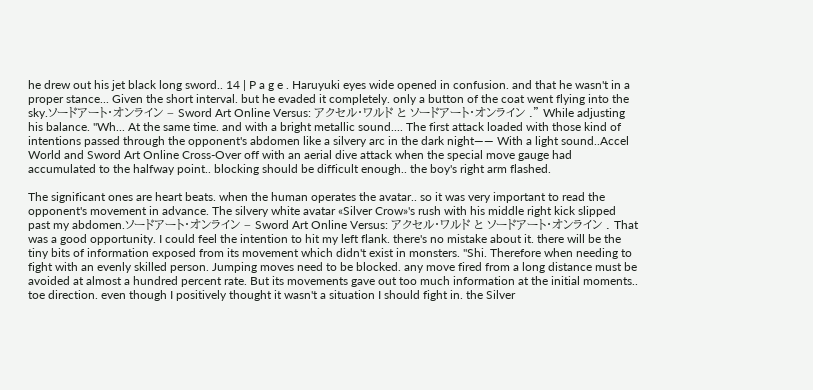he drew out his jet black long sword.. 14 | P a g e . Haruyuki eyes wide opened in confusion. and that he wasn't in a proper stance... Given the short interval. but he evaded it completely. only a button of the coat went flying into the sky.ソードアート・オンライン – Sword Art Online Versus: アクセル・ワルド と ソードアート・オンライン ." While adjusting his balance. "Wh... At the same time. and with a bright metallic sound.... The first attack loaded with those kind of intentions passed through the opponent's abdomen like a silvery arc in the dark night―― With a light sound..Accel World and Sword Art Online Cross-Over off with an aerial dive attack when the special move gauge had accumulated to the halfway point.. blocking should be difficult enough.. the boy's right arm flashed.

The significant ones are heart beats. when the human operates the avatar.. so it was very important to read the opponent's movement in advance. The silvery white avatar «Silver Crow»'s rush with his middle right kick slipped past my abdomen.ソードアート・オンライン – Sword Art Online Versus: アクセル・ワルド と ソードアート・オンライン . That was a good opportunity. I could feel the intention to hit my left flank. there's no mistake about it. there will be the tiny bits of information exposed from its movement which didn't exist in monsters. "Shi. Therefore when needing to fight with an evenly skilled person. Jumping moves need to be blocked. any move fired from a long distance must be avoided at almost a hundred percent rate. But its movements gave out too much information at the initial moments.. toe direction. even though I positively thought it wasn't a situation I should fight in. the Silver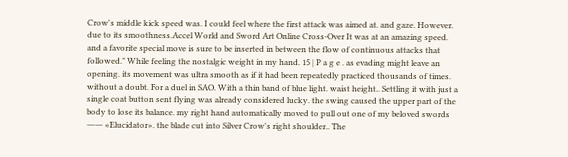Crow's middle kick speed was. I could feel where the first attack was aimed at. and gaze. However. due to its smoothness.Accel World and Sword Art Online Cross-Over It was at an amazing speed. and a favorite special move is sure to be inserted in between the flow of continuous attacks that followed." While feeling the nostalgic weight in my hand. 15 | P a g e . as evading might leave an opening. its movement was ultra smooth as if it had been repeatedly practiced thousands of times. without a doubt. For a duel in SAO. With a thin band of blue light. waist height.. Settling it with just a single coat button sent flying was already considered lucky. the swing caused the upper part of the body to lose its balance. my right hand automatically moved to pull out one of my beloved swords ―― «Elucidator». the blade cut into Silver Crow's right shoulder.. The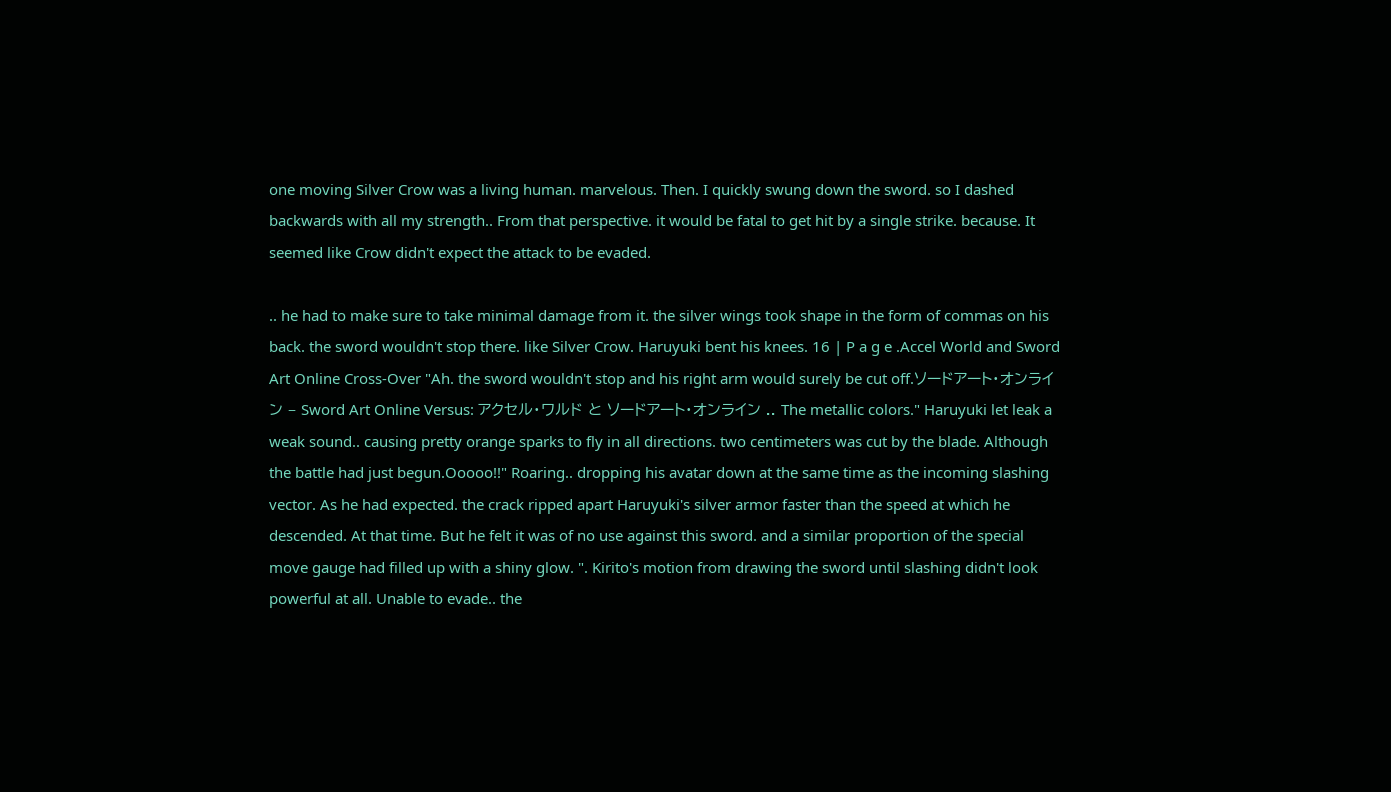one moving Silver Crow was a living human. marvelous. Then. I quickly swung down the sword. so I dashed backwards with all my strength.. From that perspective. it would be fatal to get hit by a single strike. because. It seemed like Crow didn't expect the attack to be evaded.

.. he had to make sure to take minimal damage from it. the silver wings took shape in the form of commas on his back. the sword wouldn't stop there. like Silver Crow. Haruyuki bent his knees. 16 | P a g e .Accel World and Sword Art Online Cross-Over "Ah. the sword wouldn't stop and his right arm would surely be cut off.ソードアート・オンライン – Sword Art Online Versus: アクセル・ワルド と ソードアート・オンライン .. The metallic colors." Haruyuki let leak a weak sound.. causing pretty orange sparks to fly in all directions. two centimeters was cut by the blade. Although the battle had just begun.Ooooo!!" Roaring.. dropping his avatar down at the same time as the incoming slashing vector. As he had expected. the crack ripped apart Haruyuki's silver armor faster than the speed at which he descended. At that time. But he felt it was of no use against this sword. and a similar proportion of the special move gauge had filled up with a shiny glow. ". Kirito's motion from drawing the sword until slashing didn't look powerful at all. Unable to evade.. the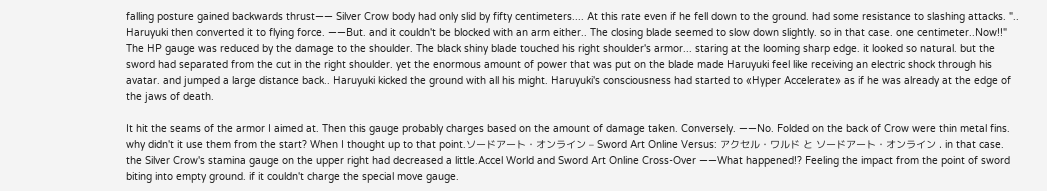falling posture gained backwards thrust―― Silver Crow body had only slid by fifty centimeters.... At this rate even if he fell down to the ground. had some resistance to slashing attacks. ".. Haruyuki then converted it to flying force. ――But. and it couldn't be blocked with an arm either.. The closing blade seemed to slow down slightly. so in that case. one centimeter..Now!!" The HP gauge was reduced by the damage to the shoulder. The black shiny blade touched his right shoulder's armor... staring at the looming sharp edge. it looked so natural. but the sword had separated from the cut in the right shoulder. yet the enormous amount of power that was put on the blade made Haruyuki feel like receiving an electric shock through his avatar. and jumped a large distance back.. Haruyuki kicked the ground with all his might. Haruyuki's consciousness had started to «Hyper Accelerate» as if he was already at the edge of the jaws of death.

It hit the seams of the armor I aimed at. Then this gauge probably charges based on the amount of damage taken. Conversely. ――No. Folded on the back of Crow were thin metal fins. why didn't it use them from the start? When I thought up to that point.ソードアート・オンライン – Sword Art Online Versus: アクセル・ワルド と ソードアート・オンライン . in that case. the Silver Crow's stamina gauge on the upper right had decreased a little.Accel World and Sword Art Online Cross-Over ――What happened!? Feeling the impact from the point of sword biting into empty ground. if it couldn't charge the special move gauge.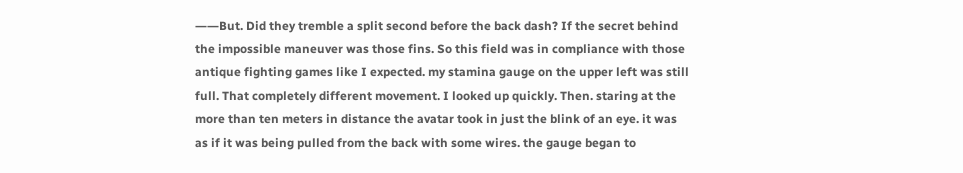――But. Did they tremble a split second before the back dash? If the secret behind the impossible maneuver was those fins. So this field was in compliance with those antique fighting games like I expected. my stamina gauge on the upper left was still full. That completely different movement. I looked up quickly. Then. staring at the more than ten meters in distance the avatar took in just the blink of an eye. it was as if it was being pulled from the back with some wires. the gauge began to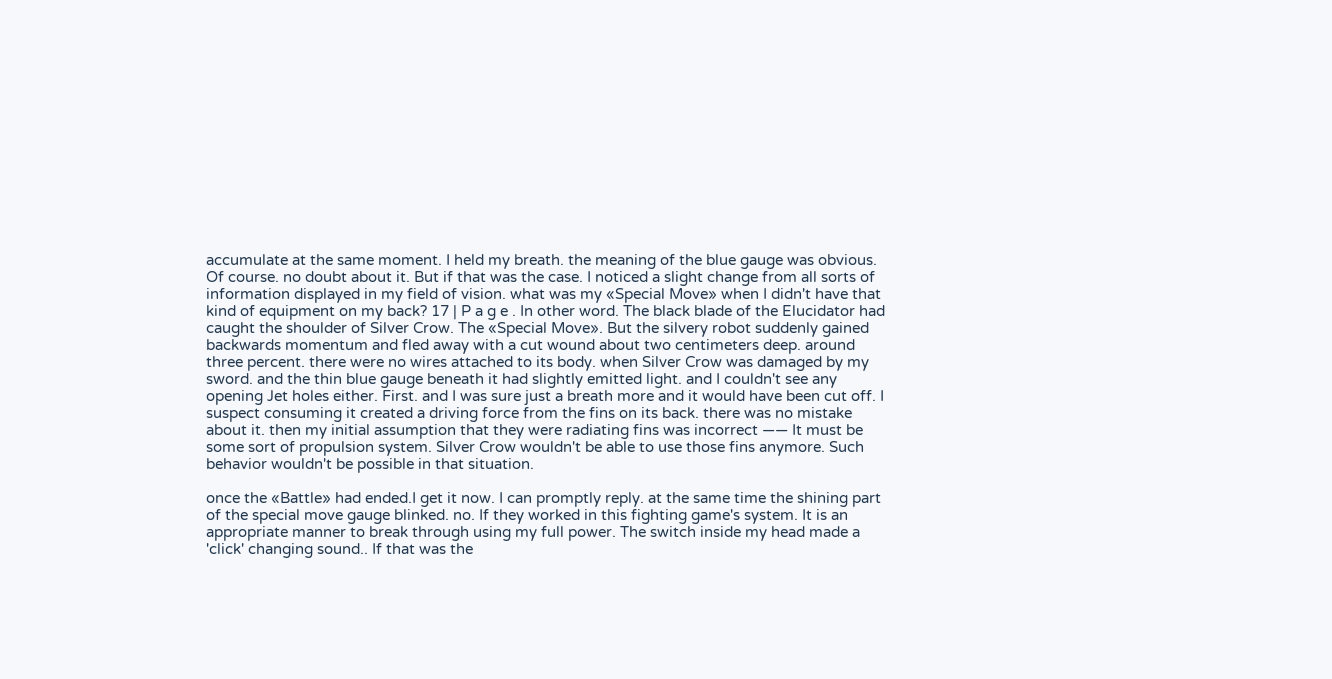accumulate at the same moment. I held my breath. the meaning of the blue gauge was obvious. Of course. no doubt about it. But if that was the case. I noticed a slight change from all sorts of information displayed in my field of vision. what was my «Special Move» when I didn't have that kind of equipment on my back? 17 | P a g e . In other word. The black blade of the Elucidator had caught the shoulder of Silver Crow. The «Special Move». But the silvery robot suddenly gained backwards momentum and fled away with a cut wound about two centimeters deep. around three percent. there were no wires attached to its body. when Silver Crow was damaged by my sword. and the thin blue gauge beneath it had slightly emitted light. and I couldn't see any opening Jet holes either. First. and I was sure just a breath more and it would have been cut off. I suspect consuming it created a driving force from the fins on its back. there was no mistake about it. then my initial assumption that they were radiating fins was incorrect ―― It must be some sort of propulsion system. Silver Crow wouldn't be able to use those fins anymore. Such behavior wouldn't be possible in that situation.

once the «Battle» had ended.I get it now. I can promptly reply. at the same time the shining part of the special move gauge blinked. no. If they worked in this fighting game's system. It is an appropriate manner to break through using my full power. The switch inside my head made a 'click' changing sound.. If that was the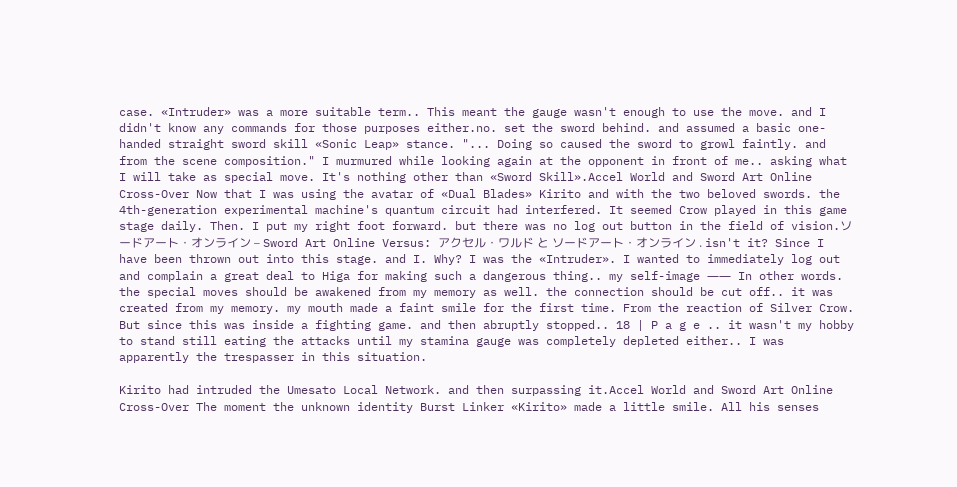case. «Intruder» was a more suitable term.. This meant the gauge wasn't enough to use the move. and I didn't know any commands for those purposes either.no. set the sword behind. and assumed a basic one-handed straight sword skill «Sonic Leap» stance. "... Doing so caused the sword to growl faintly. and from the scene composition." I murmured while looking again at the opponent in front of me.. asking what I will take as special move. It's nothing other than «Sword Skill».Accel World and Sword Art Online Cross-Over Now that I was using the avatar of «Dual Blades» Kirito and with the two beloved swords. the 4th-generation experimental machine's quantum circuit had interfered. It seemed Crow played in this game stage daily. Then. I put my right foot forward. but there was no log out button in the field of vision.ソードアート・オンライン – Sword Art Online Versus: アクセル・ワルド と ソードアート・オンライン . isn't it? Since I have been thrown out into this stage. and I. Why? I was the «Intruder». I wanted to immediately log out and complain a great deal to Higa for making such a dangerous thing.. my self-image ―― In other words. the special moves should be awakened from my memory as well. the connection should be cut off.. it was created from my memory. my mouth made a faint smile for the first time. From the reaction of Silver Crow. But since this was inside a fighting game. and then abruptly stopped.. 18 | P a g e .. it wasn't my hobby to stand still eating the attacks until my stamina gauge was completely depleted either.. I was apparently the trespasser in this situation.

Kirito had intruded the Umesato Local Network. and then surpassing it.Accel World and Sword Art Online Cross-Over The moment the unknown identity Burst Linker «Kirito» made a little smile. All his senses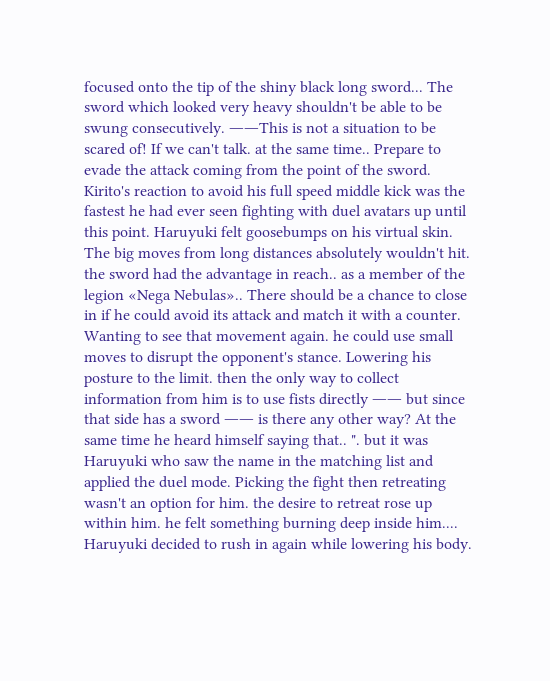focused onto the tip of the shiny black long sword... The sword which looked very heavy shouldn't be able to be swung consecutively. ――This is not a situation to be scared of! If we can't talk. at the same time.. Prepare to evade the attack coming from the point of the sword. Kirito's reaction to avoid his full speed middle kick was the fastest he had ever seen fighting with duel avatars up until this point. Haruyuki felt goosebumps on his virtual skin. The big moves from long distances absolutely wouldn't hit. the sword had the advantage in reach.. as a member of the legion «Nega Nebulas».. There should be a chance to close in if he could avoid its attack and match it with a counter. Wanting to see that movement again. he could use small moves to disrupt the opponent's stance. Lowering his posture to the limit. then the only way to collect information from him is to use fists directly ―― but since that side has a sword ―― is there any other way? At the same time he heard himself saying that.. ". but it was Haruyuki who saw the name in the matching list and applied the duel mode. Picking the fight then retreating wasn't an option for him. the desire to retreat rose up within him. he felt something burning deep inside him.... Haruyuki decided to rush in again while lowering his body.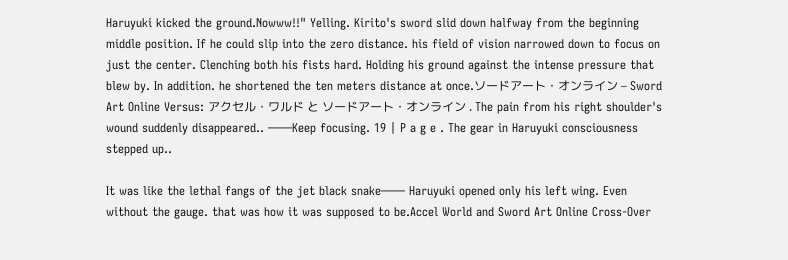Haruyuki kicked the ground.Nowww!!" Yelling. Kirito's sword slid down halfway from the beginning middle position. If he could slip into the zero distance. his field of vision narrowed down to focus on just the center. Clenching both his fists hard. Holding his ground against the intense pressure that blew by. In addition. he shortened the ten meters distance at once.ソードアート・オンライン – Sword Art Online Versus: アクセル・ワルド と ソードアート・オンライン . The pain from his right shoulder's wound suddenly disappeared.. ――Keep focusing. 19 | P a g e . The gear in Haruyuki consciousness stepped up..

It was like the lethal fangs of the jet black snake―― Haruyuki opened only his left wing. Even without the gauge. that was how it was supposed to be.Accel World and Sword Art Online Cross-Over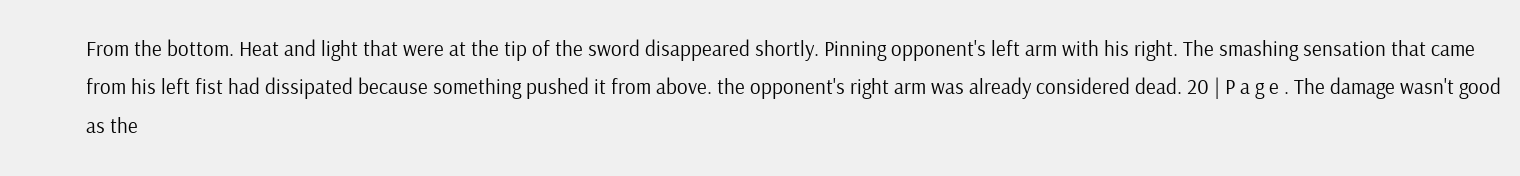From the bottom. Heat and light that were at the tip of the sword disappeared shortly. Pinning opponent's left arm with his right. The smashing sensation that came from his left fist had dissipated because something pushed it from above. the opponent's right arm was already considered dead. 20 | P a g e . The damage wasn't good as the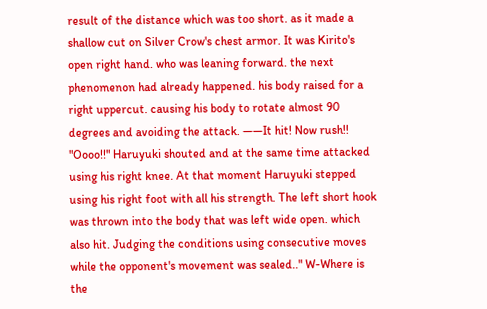result of the distance which was too short. as it made a shallow cut on Silver Crow's chest armor. It was Kirito's open right hand. who was leaning forward. the next phenomenon had already happened. his body raised for a right uppercut. causing his body to rotate almost 90 degrees and avoiding the attack. ――It hit! Now rush!! "Oooo!!" Haruyuki shouted and at the same time attacked using his right knee. At that moment Haruyuki stepped using his right foot with all his strength. The left short hook was thrown into the body that was left wide open. which also hit. Judging the conditions using consecutive moves while the opponent's movement was sealed.." W-Where is the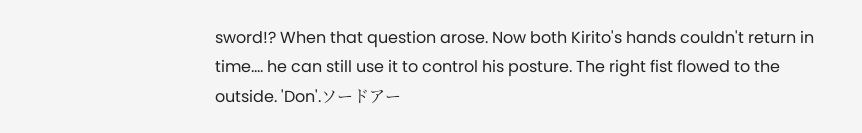sword!? When that question arose. Now both Kirito's hands couldn't return in time.... he can still use it to control his posture. The right fist flowed to the outside. 'Don'.ソードアー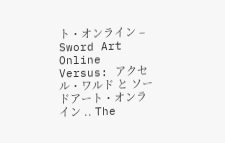ト・オンライン – Sword Art Online Versus: アクセル・ワルド と ソードアート・オンライン .. The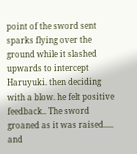point of the sword sent sparks flying over the ground while it slashed upwards to intercept Haruyuki. then deciding with a blow. he felt positive feedback.. The sword groaned as it was raised..... and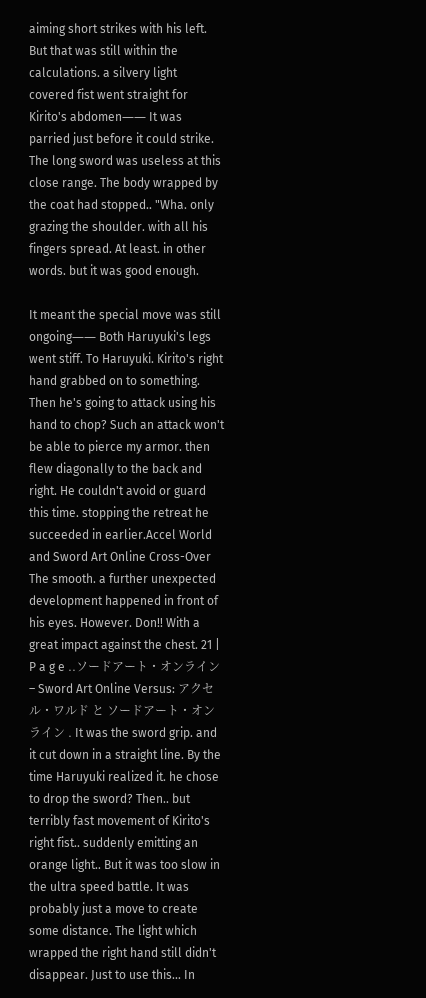aiming short strikes with his left. But that was still within the calculations. a silvery light covered fist went straight for Kirito's abdomen―― It was parried just before it could strike. The long sword was useless at this close range. The body wrapped by the coat had stopped.. "Wha. only grazing the shoulder. with all his fingers spread. At least. in other words. but it was good enough.

It meant the special move was still ongoing―― Both Haruyuki's legs went stiff. To Haruyuki. Kirito's right hand grabbed on to something. Then he's going to attack using his hand to chop? Such an attack won't be able to pierce my armor. then flew diagonally to the back and right. He couldn't avoid or guard this time. stopping the retreat he succeeded in earlier.Accel World and Sword Art Online Cross-Over The smooth. a further unexpected development happened in front of his eyes. However. Don!! With a great impact against the chest. 21 | P a g e ..ソードアート・オンライン – Sword Art Online Versus: アクセル・ワルド と ソードアート・オンライン . It was the sword grip. and it cut down in a straight line. By the time Haruyuki realized it. he chose to drop the sword? Then.. but terribly fast movement of Kirito's right fist.. suddenly emitting an orange light.. But it was too slow in the ultra speed battle. It was probably just a move to create some distance. The light which wrapped the right hand still didn't disappear. Just to use this... In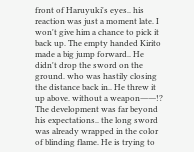front of Haruyuki's eyes.. his reaction was just a moment late. I won't give him a chance to pick it back up. The empty handed Kirito made a big jump forward.. He didn't drop the sword on the ground. who was hastily closing the distance back in.. He threw it up above. without a weapon――!? The development was far beyond his expectations.. the long sword was already wrapped in the color of blinding flame. He is trying to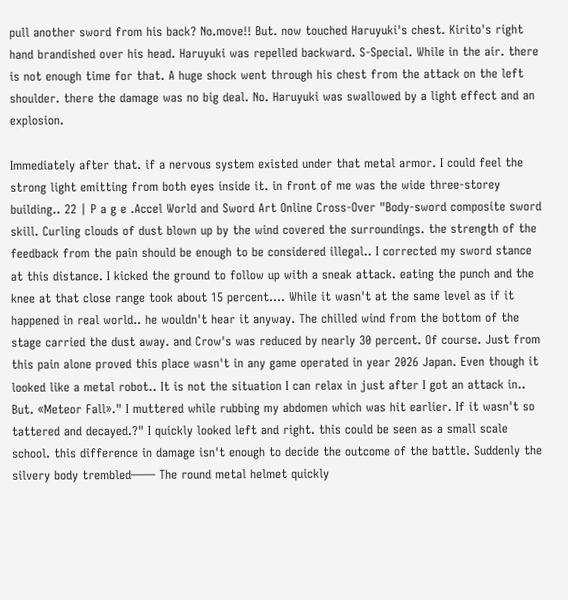pull another sword from his back? No.move!! But. now touched Haruyuki's chest. Kirito's right hand brandished over his head. Haruyuki was repelled backward. S-Special. While in the air. there is not enough time for that. A huge shock went through his chest from the attack on the left shoulder. there the damage was no big deal. No. Haruyuki was swallowed by a light effect and an explosion.

Immediately after that. if a nervous system existed under that metal armor. I could feel the strong light emitting from both eyes inside it. in front of me was the wide three-storey building.. 22 | P a g e .Accel World and Sword Art Online Cross-Over "Body-sword composite sword skill. Curling clouds of dust blown up by the wind covered the surroundings. the strength of the feedback from the pain should be enough to be considered illegal.. I corrected my sword stance at this distance. I kicked the ground to follow up with a sneak attack. eating the punch and the knee at that close range took about 15 percent.... While it wasn't at the same level as if it happened in real world.. he wouldn't hear it anyway. The chilled wind from the bottom of the stage carried the dust away. and Crow's was reduced by nearly 30 percent. Of course. Just from this pain alone proved this place wasn't in any game operated in year 2026 Japan. Even though it looked like a metal robot.. It is not the situation I can relax in just after I got an attack in.. But. «Meteor Fall»." I muttered while rubbing my abdomen which was hit earlier. If it wasn't so tattered and decayed.?" I quickly looked left and right. this could be seen as a small scale school. this difference in damage isn't enough to decide the outcome of the battle. Suddenly the silvery body trembled―― The round metal helmet quickly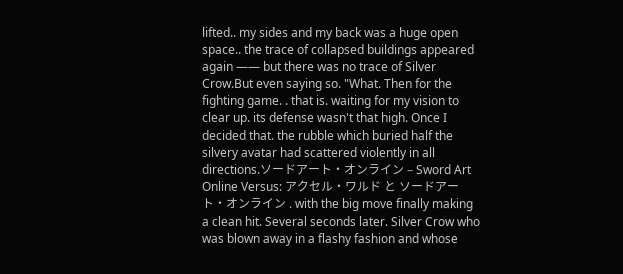lifted.. my sides and my back was a huge open space.. the trace of collapsed buildings appeared again ―― but there was no trace of Silver Crow.But even saying so. "What. Then for the fighting game. . that is. waiting for my vision to clear up. its defense wasn't that high. Once I decided that. the rubble which buried half the silvery avatar had scattered violently in all directions.ソードアート・オンライン – Sword Art Online Versus: アクセル・ワルド と ソードアート・オンライン . with the big move finally making a clean hit. Several seconds later. Silver Crow who was blown away in a flashy fashion and whose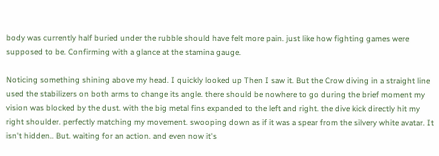body was currently half buried under the rubble should have felt more pain. just like how fighting games were supposed to be. Confirming with a glance at the stamina gauge.

Noticing something shining above my head. I quickly looked up Then I saw it. But the Crow diving in a straight line used the stabilizers on both arms to change its angle. there should be nowhere to go during the brief moment my vision was blocked by the dust. with the big metal fins expanded to the left and right. the dive kick directly hit my right shoulder. perfectly matching my movement. swooping down as if it was a spear from the silvery white avatar. It isn't hidden.. But. waiting for an action. and even now it's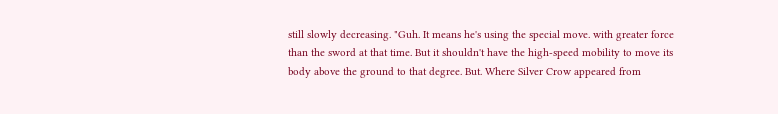still slowly decreasing. "Guh. It means he's using the special move. with greater force than the sword at that time. But it shouldn't have the high-speed mobility to move its body above the ground to that degree. But. Where Silver Crow appeared from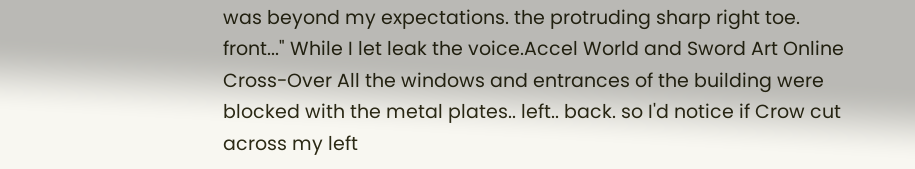was beyond my expectations. the protruding sharp right toe. front..." While I let leak the voice.Accel World and Sword Art Online Cross-Over All the windows and entrances of the building were blocked with the metal plates.. left.. back. so I'd notice if Crow cut across my left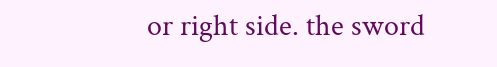or right side. the sword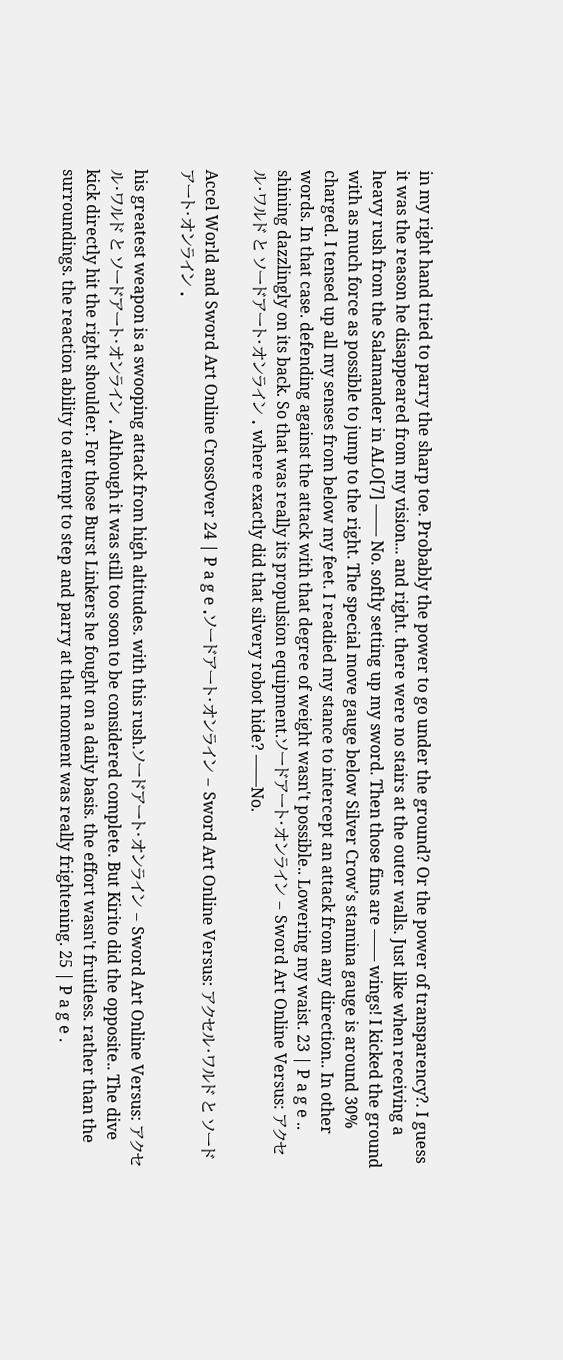in my right hand tried to parry the sharp toe. Probably the power to go under the ground? Or the power of transparency?. I guess it was the reason he disappeared from my vision... and right. there were no stairs at the outer walls. Just like when receiving a heavy rush from the Salamander in ALO[7] ―― No. softly setting up my sword. Then those fins are ―― wings! I kicked the ground with as much force as possible to jump to the right. The special move gauge below Silver Crow's stamina gauge is around 30% charged. I tensed up all my senses from below my feet. I readied my stance to intercept an attack from any direction.. In other words. In that case. defending against the attack with that degree of weight wasn't possible.. Lowering my waist. 23 | P a g e .. shining dazzlingly on its back. So that was really its propulsion equipment.ソードアート・オンライン – Sword Art Online Versus: アクセル・ワルド と ソードアート・オンライン . where exactly did that silvery robot hide? ――No.

Accel World and Sword Art Online CrossOver 24 | P a g e .ソードアート・オンライン – Sword Art Online Versus: アクセル・ワルド と ソードアート・オンライン .

his greatest weapon is a swooping attack from high altitudes. with this rush.ソードアート・オンライン – Sword Art Online Versus: アクセル・ワルド と ソードアート・オンライン . Although it was still too soon to be considered complete. But Kirito did the opposite.. The dive kick directly hit the right shoulder. For those Burst Linkers he fought on a daily basis. the effort wasn't fruitless. rather than the surroundings. the reaction ability to attempt to step and parry at that moment was really frightening. 25 | P a g e .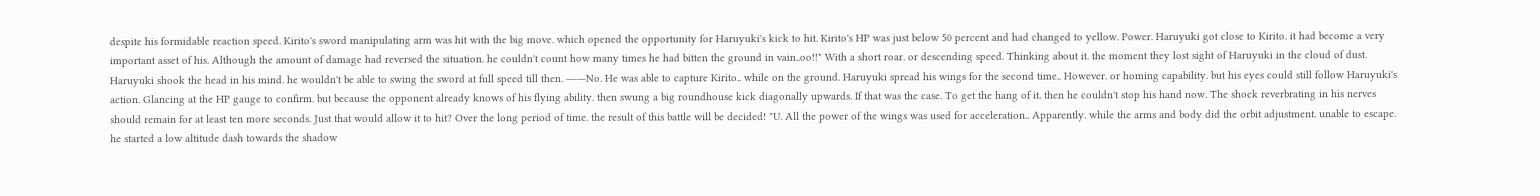despite his formidable reaction speed. Kirito's sword manipulating arm was hit with the big move. which opened the opportunity for Haruyuki's kick to hit. Kirito's HP was just below 50 percent and had changed to yellow. Power. Haruyuki got close to Kirito. it had become a very important asset of his. Although the amount of damage had reversed the situation. he couldn't count how many times he had bitten the ground in vain..oo!!" With a short roar. or descending speed. Thinking about it. the moment they lost sight of Haruyuki in the cloud of dust. Haruyuki shook the head in his mind. he wouldn't be able to swing the sword at full speed till then. ――No. He was able to capture Kirito.. while on the ground. Haruyuki spread his wings for the second time.. However. or homing capability. but his eyes could still follow Haruyuki's action. Glancing at the HP gauge to confirm. but because the opponent already knows of his flying ability. then swung a big roundhouse kick diagonally upwards. If that was the case. To get the hang of it. then he couldn't stop his hand now. The shock reverbrating in his nerves should remain for at least ten more seconds. Just that would allow it to hit? Over the long period of time. the result of this battle will be decided! "U. All the power of the wings was used for acceleration.. Apparently. while the arms and body did the orbit adjustment. unable to escape. he started a low altitude dash towards the shadow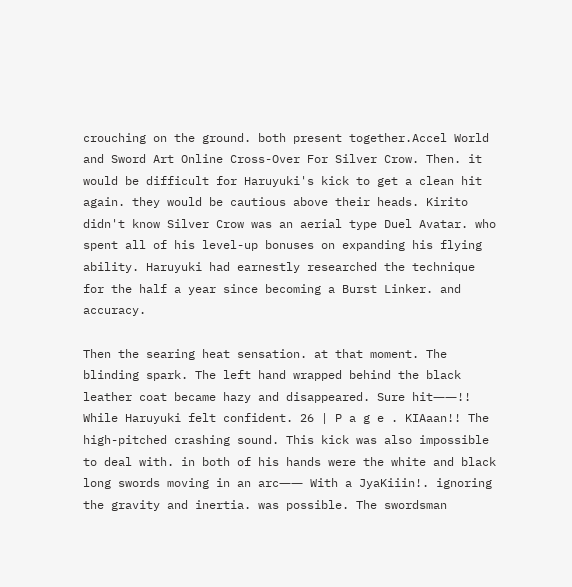crouching on the ground. both present together.Accel World and Sword Art Online Cross-Over For Silver Crow. Then. it would be difficult for Haruyuki's kick to get a clean hit again. they would be cautious above their heads. Kirito didn't know Silver Crow was an aerial type Duel Avatar. who spent all of his level-up bonuses on expanding his flying ability. Haruyuki had earnestly researched the technique for the half a year since becoming a Burst Linker. and accuracy.

Then the searing heat sensation. at that moment. The blinding spark. The left hand wrapped behind the black leather coat became hazy and disappeared. Sure hit――!! While Haruyuki felt confident. 26 | P a g e . KIAaan!! The high-pitched crashing sound. This kick was also impossible to deal with. in both of his hands were the white and black long swords moving in an arc―― With a JyaKiiin!. ignoring the gravity and inertia. was possible. The swordsman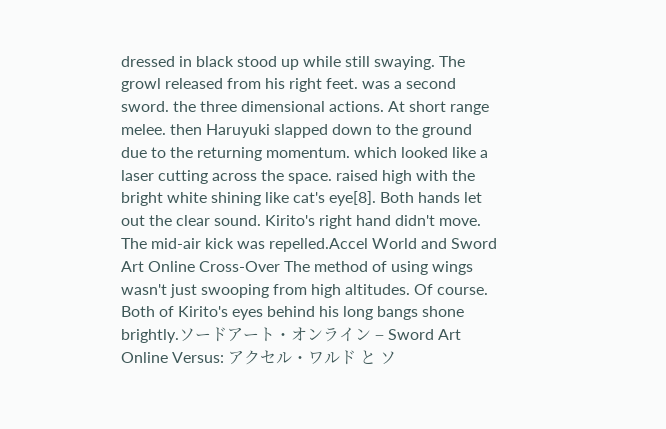dressed in black stood up while still swaying. The growl released from his right feet. was a second sword. the three dimensional actions. At short range melee. then Haruyuki slapped down to the ground due to the returning momentum. which looked like a laser cutting across the space. raised high with the bright white shining like cat's eye[8]. Both hands let out the clear sound. Kirito's right hand didn't move. The mid-air kick was repelled.Accel World and Sword Art Online Cross-Over The method of using wings wasn't just swooping from high altitudes. Of course. Both of Kirito's eyes behind his long bangs shone brightly.ソードアート・オンライン – Sword Art Online Versus: アクセル・ワルド と ソ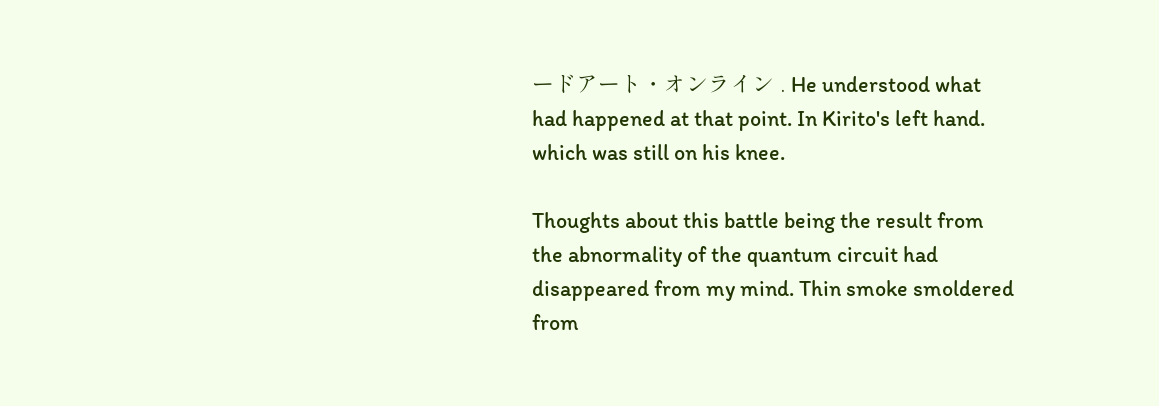ードアート・オンライン . He understood what had happened at that point. In Kirito's left hand. which was still on his knee.

Thoughts about this battle being the result from the abnormality of the quantum circuit had disappeared from my mind. Thin smoke smoldered from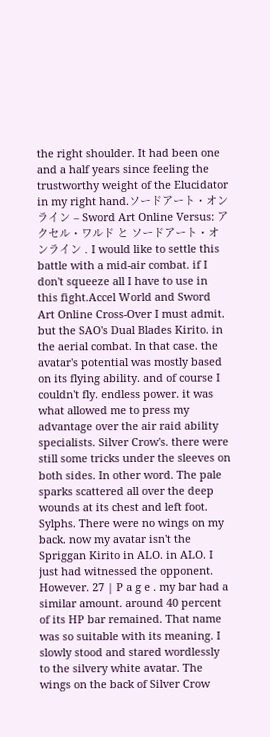the right shoulder. It had been one and a half years since feeling the trustworthy weight of the Elucidator in my right hand.ソードアート・オンライン – Sword Art Online Versus: アクセル・ワルド と ソードアート・オンライン . I would like to settle this battle with a mid-air combat. if I don't squeeze all I have to use in this fight.Accel World and Sword Art Online Cross-Over I must admit. but the SAO's Dual Blades Kirito. in the aerial combat. In that case. the avatar's potential was mostly based on its flying ability. and of course I couldn't fly. endless power. it was what allowed me to press my advantage over the air raid ability specialists. Silver Crow's. there were still some tricks under the sleeves on both sides. In other word. The pale sparks scattered all over the deep wounds at its chest and left foot. Sylphs. There were no wings on my back. now my avatar isn't the Spriggan Kirito in ALO. in ALO. I just had witnessed the opponent. However. 27 | P a g e . my bar had a similar amount. around 40 percent of its HP bar remained. That name was so suitable with its meaning. I slowly stood and stared wordlessly to the silvery white avatar. The wings on the back of Silver Crow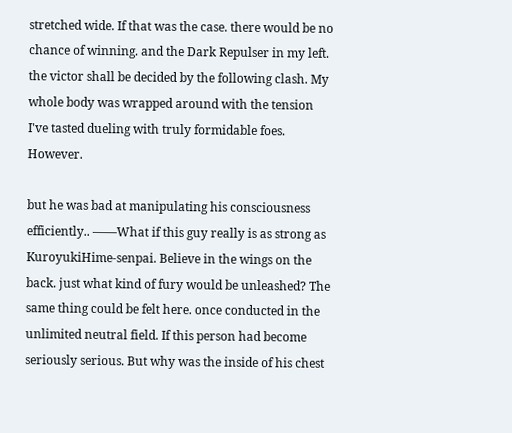stretched wide. If that was the case. there would be no chance of winning. and the Dark Repulser in my left. the victor shall be decided by the following clash. My whole body was wrapped around with the tension I've tasted dueling with truly formidable foes. However.

but he was bad at manipulating his consciousness efficiently.. ――What if this guy really is as strong as KuroyukiHime-senpai. Believe in the wings on the back. just what kind of fury would be unleashed? The same thing could be felt here. once conducted in the unlimited neutral field. If this person had become seriously serious. But why was the inside of his chest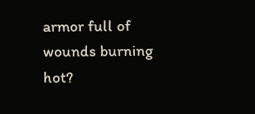armor full of wounds burning hot?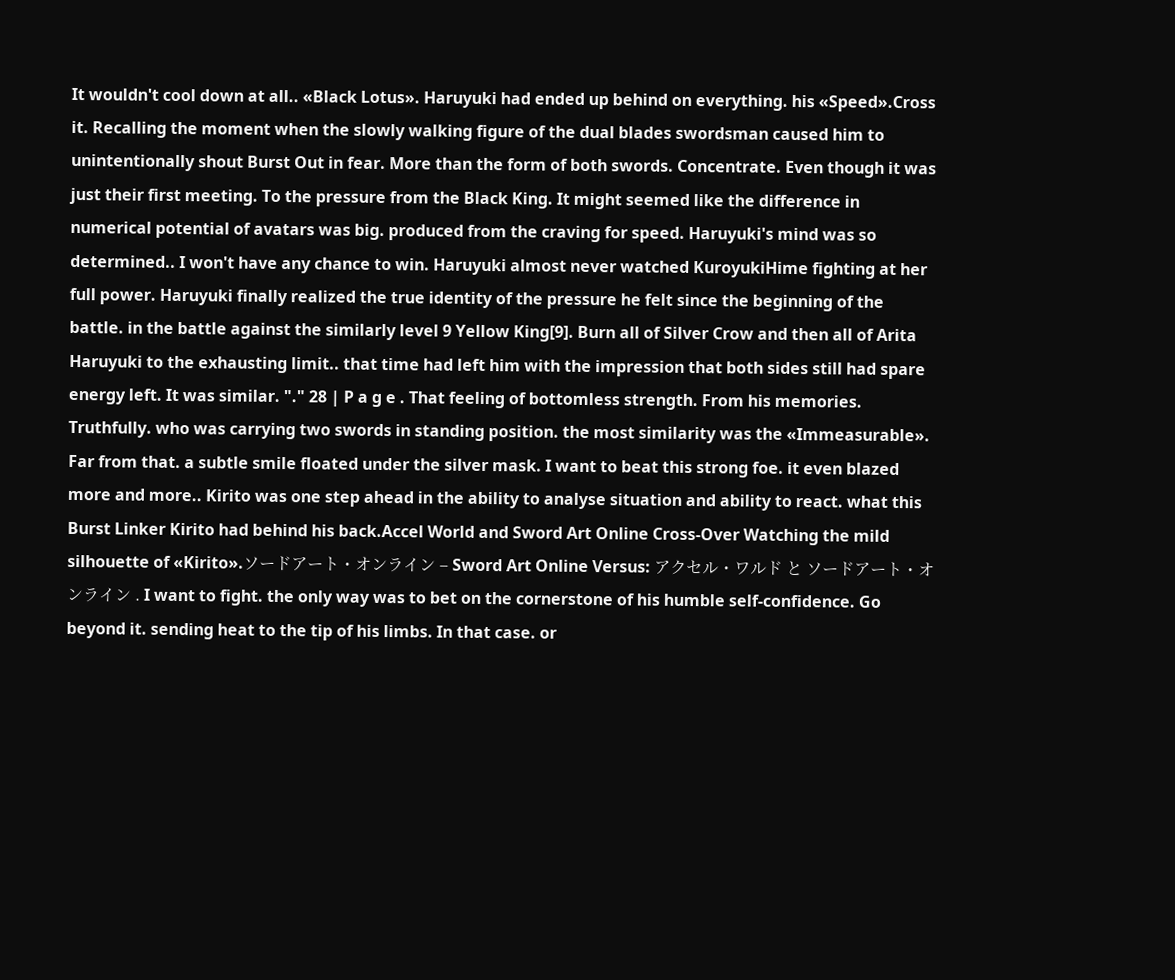It wouldn't cool down at all.. «Black Lotus». Haruyuki had ended up behind on everything. his «Speed».Cross it. Recalling the moment when the slowly walking figure of the dual blades swordsman caused him to unintentionally shout Burst Out in fear. More than the form of both swords. Concentrate. Even though it was just their first meeting. To the pressure from the Black King. It might seemed like the difference in numerical potential of avatars was big. produced from the craving for speed. Haruyuki's mind was so determined.. I won't have any chance to win. Haruyuki almost never watched KuroyukiHime fighting at her full power. Haruyuki finally realized the true identity of the pressure he felt since the beginning of the battle. in the battle against the similarly level 9 Yellow King[9]. Burn all of Silver Crow and then all of Arita Haruyuki to the exhausting limit.. that time had left him with the impression that both sides still had spare energy left. It was similar. "." 28 | P a g e . That feeling of bottomless strength. From his memories. Truthfully. who was carrying two swords in standing position. the most similarity was the «Immeasurable». Far from that. a subtle smile floated under the silver mask. I want to beat this strong foe. it even blazed more and more.. Kirito was one step ahead in the ability to analyse situation and ability to react. what this Burst Linker Kirito had behind his back.Accel World and Sword Art Online Cross-Over Watching the mild silhouette of «Kirito».ソードアート・オンライン – Sword Art Online Versus: アクセル・ワルド と ソードアート・オンライン . I want to fight. the only way was to bet on the cornerstone of his humble self-confidence. Go beyond it. sending heat to the tip of his limbs. In that case. or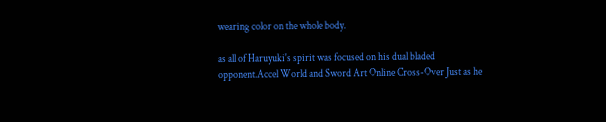wearing color on the whole body.

as all of Haruyuki's spirit was focused on his dual bladed opponent.Accel World and Sword Art Online Cross-Over Just as he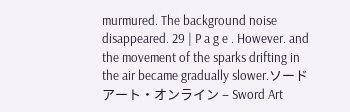murmured. The background noise disappeared. 29 | P a g e . However. and the movement of the sparks drifting in the air became gradually slower.ソードアート・オンライン – Sword Art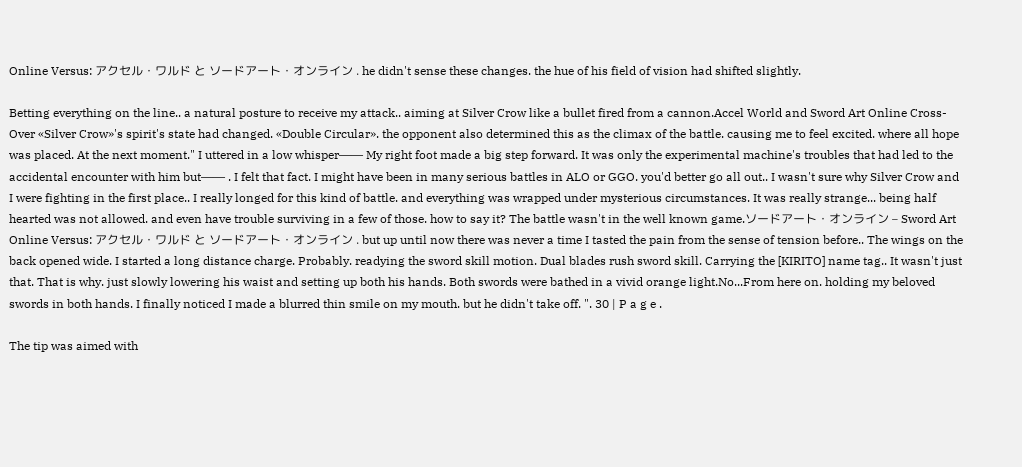Online Versus: アクセル・ワルド と ソードアート・オンライン . he didn't sense these changes. the hue of his field of vision had shifted slightly.

Betting everything on the line.. a natural posture to receive my attack.. aiming at Silver Crow like a bullet fired from a cannon.Accel World and Sword Art Online Cross-Over «Silver Crow»'s spirit's state had changed. «Double Circular». the opponent also determined this as the climax of the battle. causing me to feel excited. where all hope was placed. At the next moment." I uttered in a low whisper―― My right foot made a big step forward. It was only the experimental machine's troubles that had led to the accidental encounter with him but―― . I felt that fact. I might have been in many serious battles in ALO or GGO. you'd better go all out.. I wasn't sure why Silver Crow and I were fighting in the first place.. I really longed for this kind of battle. and everything was wrapped under mysterious circumstances. It was really strange... being half hearted was not allowed. and even have trouble surviving in a few of those. how to say it? The battle wasn't in the well known game.ソードアート・オンライン – Sword Art Online Versus: アクセル・ワルド と ソードアート・オンライン . but up until now there was never a time I tasted the pain from the sense of tension before.. The wings on the back opened wide. I started a long distance charge. Probably. readying the sword skill motion. Dual blades rush sword skill. Carrying the [KIRITO] name tag.. It wasn't just that. That is why. just slowly lowering his waist and setting up both his hands. Both swords were bathed in a vivid orange light.No...From here on. holding my beloved swords in both hands. I finally noticed I made a blurred thin smile on my mouth. but he didn't take off. ". 30 | P a g e .

The tip was aimed with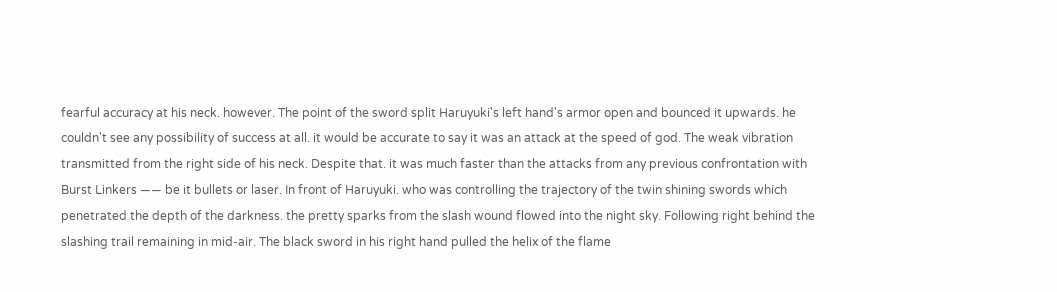fearful accuracy at his neck. however. The point of the sword split Haruyuki's left hand's armor open and bounced it upwards. he couldn't see any possibility of success at all. it would be accurate to say it was an attack at the speed of god. The weak vibration transmitted from the right side of his neck. Despite that. it was much faster than the attacks from any previous confrontation with Burst Linkers ―― be it bullets or laser. In front of Haruyuki. who was controlling the trajectory of the twin shining swords which penetrated the depth of the darkness. the pretty sparks from the slash wound flowed into the night sky. Following right behind the slashing trail remaining in mid-air. The black sword in his right hand pulled the helix of the flame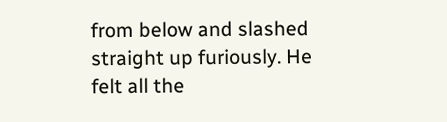from below and slashed straight up furiously. He felt all the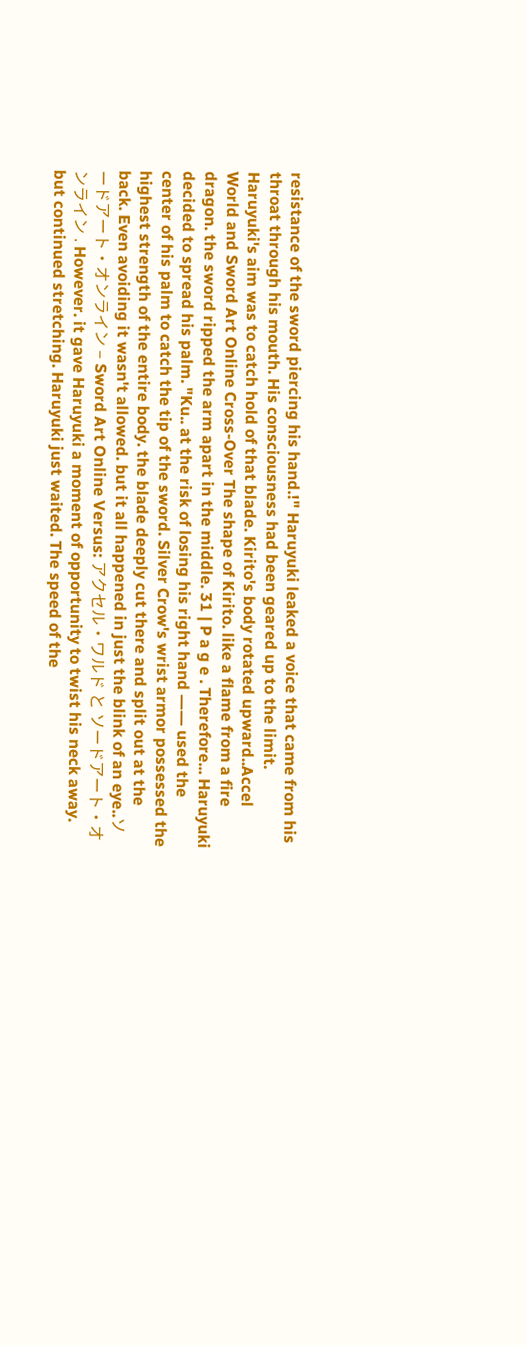resistance of the sword piercing his hand.!" Haruyuki leaked a voice that came from his throat through his mouth. His consciousness had been geared up to the limit. Haruyuki's aim was to catch hold of that blade. Kirito's body rotated upward..Accel World and Sword Art Online Cross-Over The shape of Kirito. like a flame from a fire dragon. the sword ripped the arm apart in the middle. 31 | P a g e . Therefore... Haruyuki decided to spread his palm. "Ku.. at the risk of losing his right hand ―― used the center of his palm to catch the tip of the sword. Silver Crow's wrist armor possessed the highest strength of the entire body. the blade deeply cut there and split out at the back. Even avoiding it wasn't allowed. but it all happened in just the blink of an eye..ソードアート・オンライン – Sword Art Online Versus: アクセル・ワルド と ソードアート・オンライン . However. it gave Haruyuki a moment of opportunity to twist his neck away. but continued stretching. Haruyuki just waited. The speed of the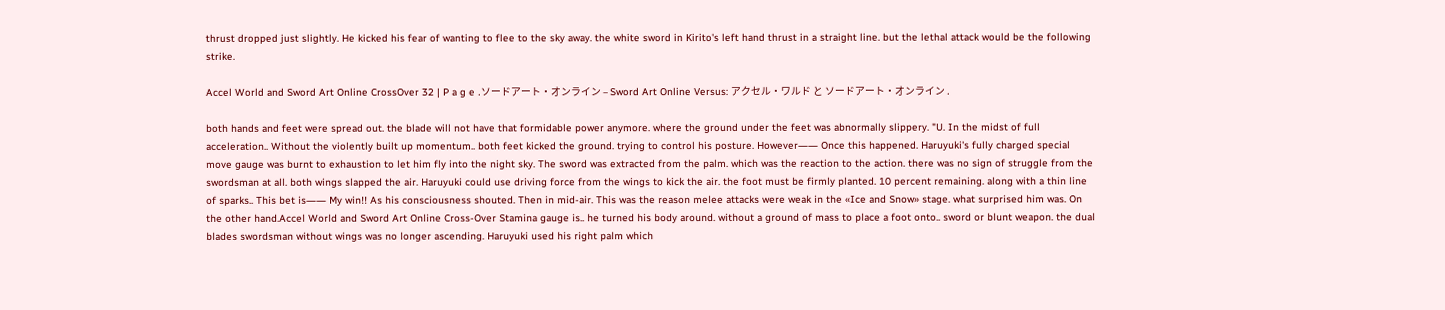thrust dropped just slightly. He kicked his fear of wanting to flee to the sky away. the white sword in Kirito's left hand thrust in a straight line. but the lethal attack would be the following strike.

Accel World and Sword Art Online CrossOver 32 | P a g e .ソードアート・オンライン – Sword Art Online Versus: アクセル・ワルド と ソードアート・オンライン .

both hands and feet were spread out. the blade will not have that formidable power anymore. where the ground under the feet was abnormally slippery. "U. In the midst of full acceleration.. Without the violently built up momentum.. both feet kicked the ground. trying to control his posture. However―― Once this happened. Haruyuki's fully charged special move gauge was burnt to exhaustion to let him fly into the night sky. The sword was extracted from the palm. which was the reaction to the action. there was no sign of struggle from the swordsman at all. both wings slapped the air. Haruyuki could use driving force from the wings to kick the air. the foot must be firmly planted. 10 percent remaining. along with a thin line of sparks.. This bet is―― My win!! As his consciousness shouted. Then in mid-air. This was the reason melee attacks were weak in the «Ice and Snow» stage. what surprised him was. On the other hand.Accel World and Sword Art Online Cross-Over Stamina gauge is.. he turned his body around. without a ground of mass to place a foot onto.. sword or blunt weapon. the dual blades swordsman without wings was no longer ascending. Haruyuki used his right palm which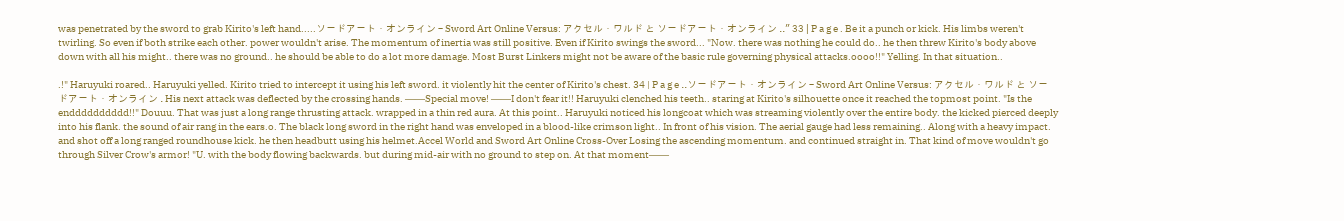was penetrated by the sword to grab Kirito's left hand.....ソードアート・オンライン – Sword Art Online Versus: アクセル・ワルド と ソードアート・オンライン .." 33 | P a g e . Be it a punch or kick. His limbs weren't twirling. So even if both strike each other. power wouldn't arise. The momentum of inertia was still positive. Even if Kirito swings the sword... "Now. there was nothing he could do.. he then threw Kirito's body above down with all his might.. there was no ground.. he should be able to do a lot more damage. Most Burst Linkers might not be aware of the basic rule governing physical attacks.oooo!!" Yelling. In that situation..

.!" Haruyuki roared.. Haruyuki yelled. Kirito tried to intercept it using his left sword. it violently hit the center of Kirito's chest. 34 | P a g e ..ソードアート・オンライン – Sword Art Online Versus: アクセル・ワルド と ソードアート・オンライン . His next attack was deflected by the crossing hands. ――Special move! ――I don't fear it!! Haruyuki clenched his teeth.. staring at Kirito's silhouette once it reached the topmost point. "Is the endddddddddd!!" Douuu. That was just a long range thrusting attack. wrapped in a thin red aura. At this point.. Haruyuki noticed his longcoat which was streaming violently over the entire body. the kicked pierced deeply into his flank. the sound of air rang in the ears.o. The black long sword in the right hand was enveloped in a blood-like crimson light.. In front of his vision. The aerial gauge had less remaining.. Along with a heavy impact. and shot off a long ranged roundhouse kick. he then headbutt using his helmet.Accel World and Sword Art Online Cross-Over Losing the ascending momentum. and continued straight in. That kind of move wouldn't go through Silver Crow's armor! "U. with the body flowing backwards. but during mid-air with no ground to step on. At that moment――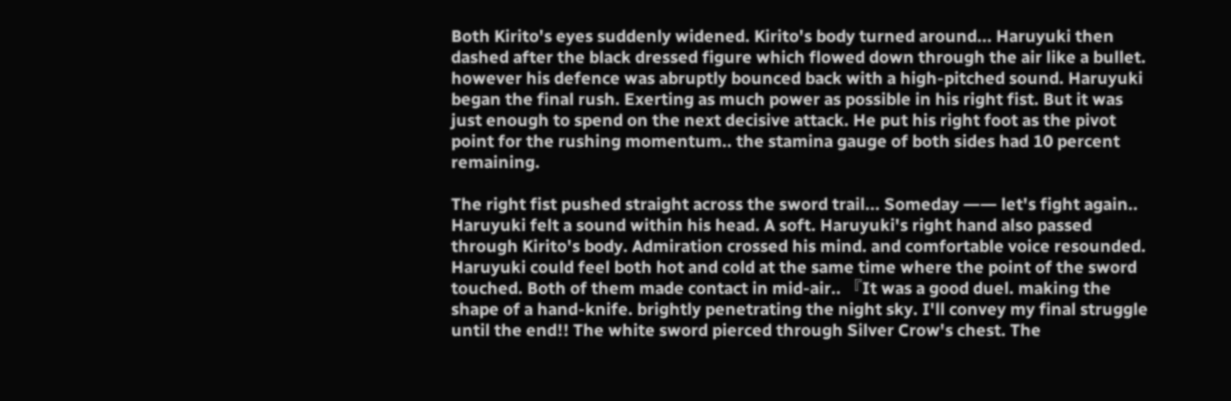Both Kirito's eyes suddenly widened. Kirito's body turned around... Haruyuki then dashed after the black dressed figure which flowed down through the air like a bullet. however his defence was abruptly bounced back with a high-pitched sound. Haruyuki began the final rush. Exerting as much power as possible in his right fist. But it was just enough to spend on the next decisive attack. He put his right foot as the pivot point for the rushing momentum.. the stamina gauge of both sides had 10 percent remaining.

The right fist pushed straight across the sword trail... Someday ―― let's fight again.. Haruyuki felt a sound within his head. A soft. Haruyuki's right hand also passed through Kirito's body. Admiration crossed his mind. and comfortable voice resounded. Haruyuki could feel both hot and cold at the same time where the point of the sword touched. Both of them made contact in mid-air.. 『It was a good duel. making the shape of a hand-knife. brightly penetrating the night sky. I'll convey my final struggle until the end!! The white sword pierced through Silver Crow's chest. The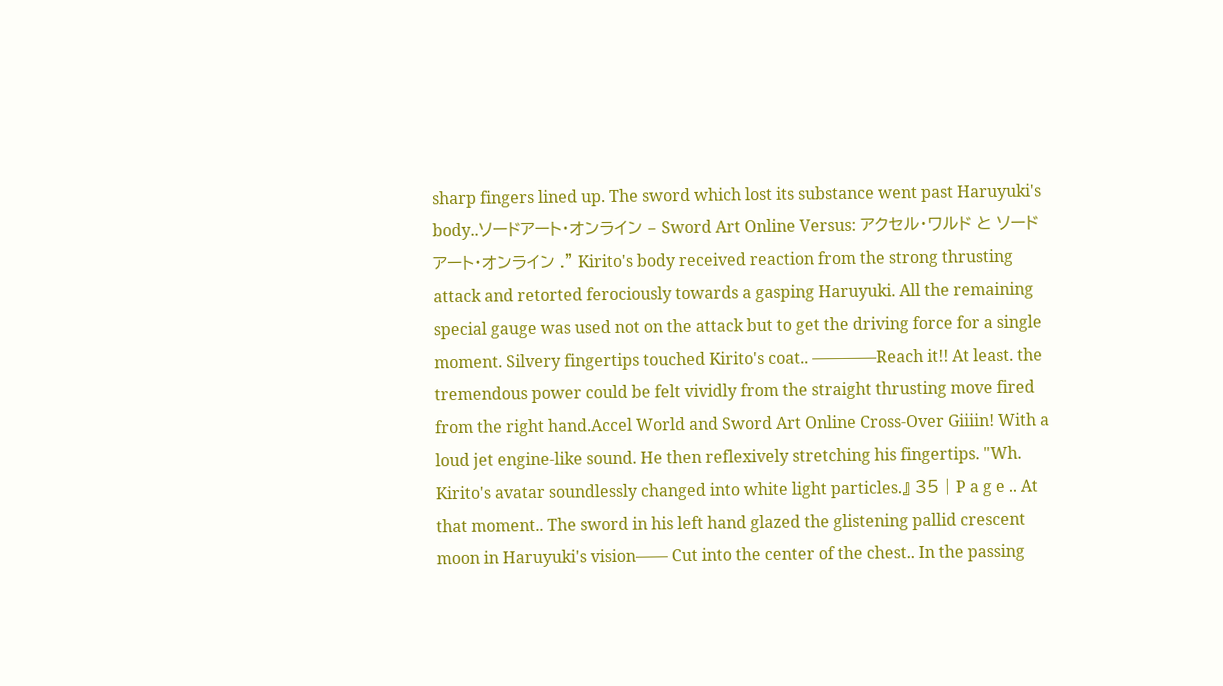sharp fingers lined up. The sword which lost its substance went past Haruyuki's body..ソードアート・オンライン – Sword Art Online Versus: アクセル・ワルド と ソードアート・オンライン ." Kirito's body received reaction from the strong thrusting attack and retorted ferociously towards a gasping Haruyuki. All the remaining special gauge was used not on the attack but to get the driving force for a single moment. Silvery fingertips touched Kirito's coat.. ――――Reach it!! At least. the tremendous power could be felt vividly from the straight thrusting move fired from the right hand.Accel World and Sword Art Online Cross-Over Giiiin! With a loud jet engine-like sound. He then reflexively stretching his fingertips. "Wh. Kirito's avatar soundlessly changed into white light particles.』 35 | P a g e .. At that moment.. The sword in his left hand glazed the glistening pallid crescent moon in Haruyuki's vision―― Cut into the center of the chest.. In the passing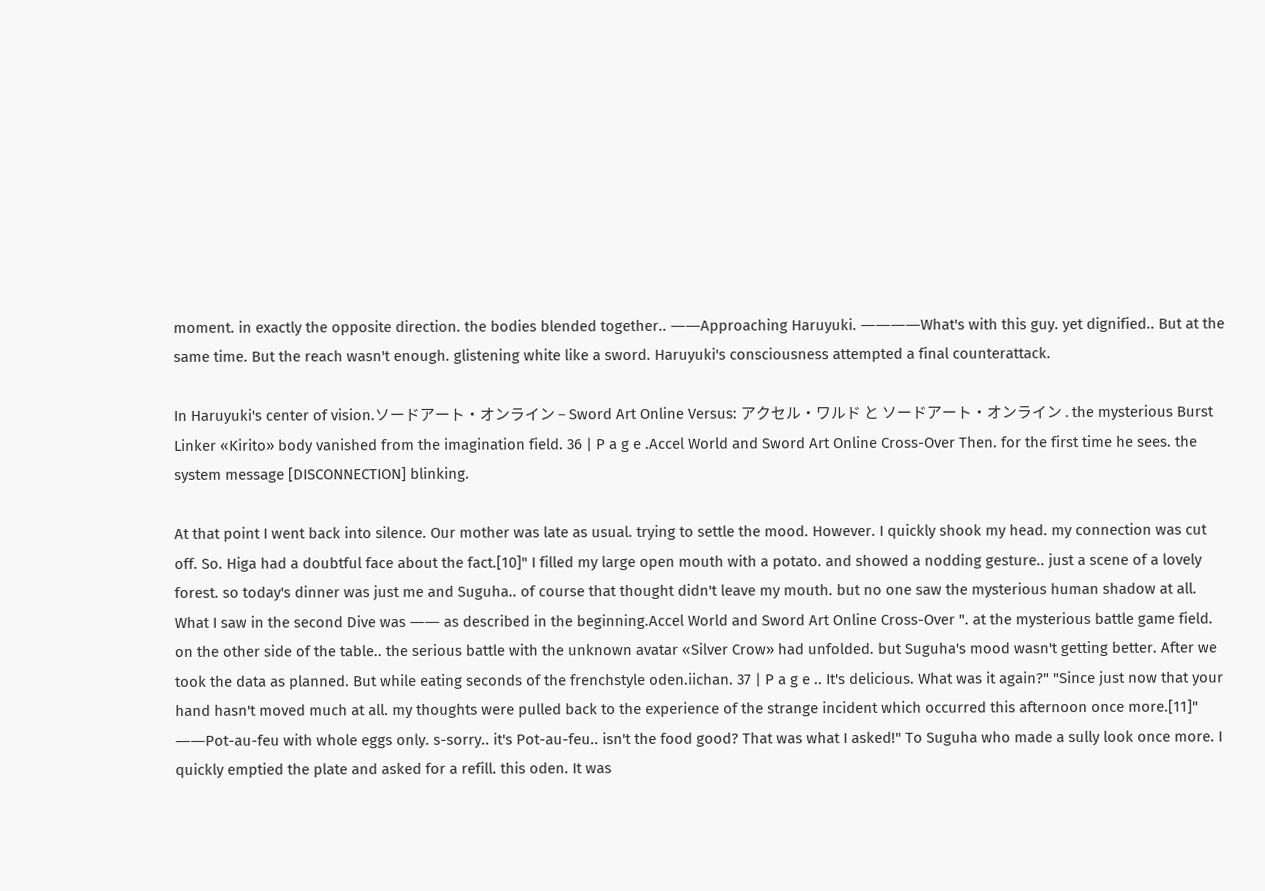moment. in exactly the opposite direction. the bodies blended together.. ――Approaching Haruyuki. ――――What's with this guy. yet dignified.. But at the same time. But the reach wasn't enough. glistening white like a sword. Haruyuki's consciousness attempted a final counterattack.

In Haruyuki's center of vision.ソードアート・オンライン – Sword Art Online Versus: アクセル・ワルド と ソードアート・オンライン . the mysterious Burst Linker «Kirito» body vanished from the imagination field. 36 | P a g e .Accel World and Sword Art Online Cross-Over Then. for the first time he sees. the system message [DISCONNECTION] blinking.

At that point I went back into silence. Our mother was late as usual. trying to settle the mood. However. I quickly shook my head. my connection was cut off. So. Higa had a doubtful face about the fact.[10]" I filled my large open mouth with a potato. and showed a nodding gesture.. just a scene of a lovely forest. so today's dinner was just me and Suguha.. of course that thought didn't leave my mouth. but no one saw the mysterious human shadow at all. What I saw in the second Dive was ―― as described in the beginning.Accel World and Sword Art Online Cross-Over ". at the mysterious battle game field. on the other side of the table.. the serious battle with the unknown avatar «Silver Crow» had unfolded. but Suguha's mood wasn't getting better. After we took the data as planned. But while eating seconds of the frenchstyle oden.iichan. 37 | P a g e .. It's delicious. What was it again?" "Since just now that your hand hasn't moved much at all. my thoughts were pulled back to the experience of the strange incident which occurred this afternoon once more.[11]" ――Pot-au-feu with whole eggs only. s-sorry.. it's Pot-au-feu.. isn't the food good? That was what I asked!" To Suguha who made a sully look once more. I quickly emptied the plate and asked for a refill. this oden. It was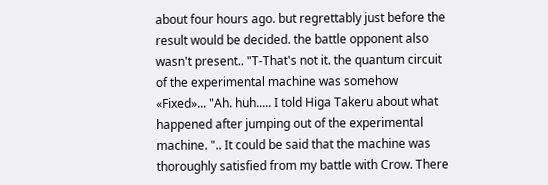about four hours ago. but regrettably just before the result would be decided. the battle opponent also wasn't present.. "T-That's not it. the quantum circuit of the experimental machine was somehow «Fixed»... "Ah. huh..... I told Higa Takeru about what happened after jumping out of the experimental machine. ".. It could be said that the machine was thoroughly satisfied from my battle with Crow. There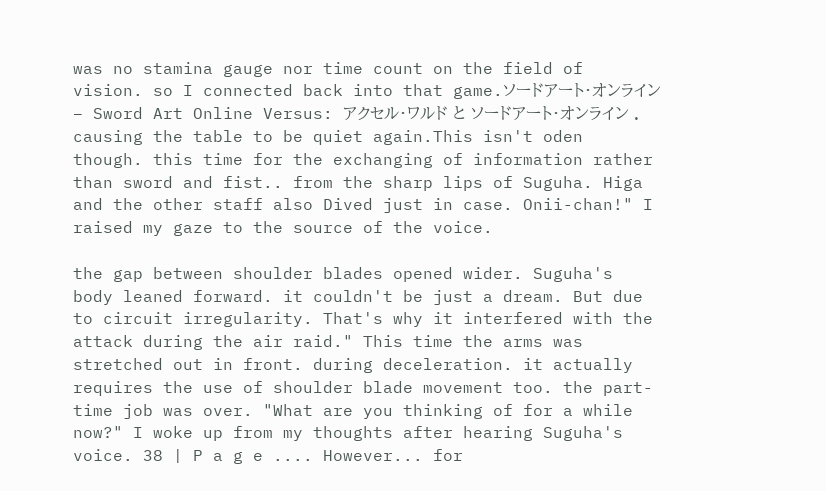was no stamina gauge nor time count on the field of vision. so I connected back into that game.ソードアート・オンライン – Sword Art Online Versus: アクセル・ワルド と ソードアート・オンライン . causing the table to be quiet again.This isn't oden though. this time for the exchanging of information rather than sword and fist.. from the sharp lips of Suguha. Higa and the other staff also Dived just in case. Onii-chan!" I raised my gaze to the source of the voice.

the gap between shoulder blades opened wider. Suguha's body leaned forward. it couldn't be just a dream. But due to circuit irregularity. That's why it interfered with the attack during the air raid." This time the arms was stretched out in front. during deceleration. it actually requires the use of shoulder blade movement too. the part-time job was over. "What are you thinking of for a while now?" I woke up from my thoughts after hearing Suguha's voice. 38 | P a g e .... However... for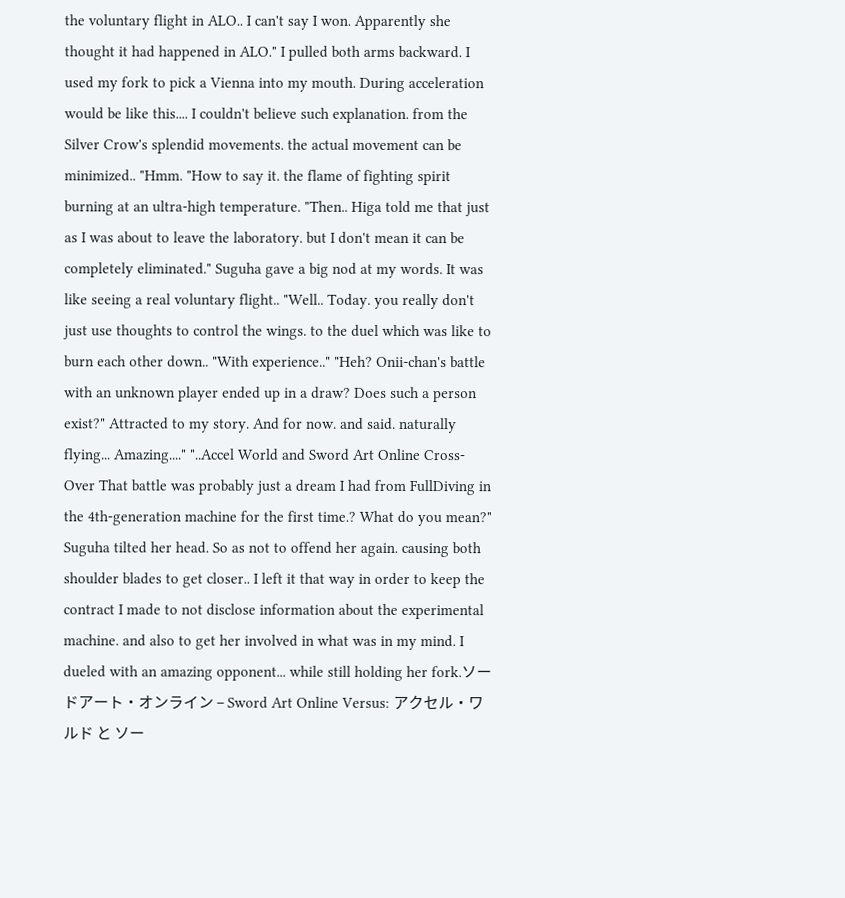the voluntary flight in ALO.. I can't say I won. Apparently she thought it had happened in ALO." I pulled both arms backward. I used my fork to pick a Vienna into my mouth. During acceleration would be like this.... I couldn't believe such explanation. from the Silver Crow's splendid movements. the actual movement can be minimized.. "Hmm. "How to say it. the flame of fighting spirit burning at an ultra-high temperature. "Then.. Higa told me that just as I was about to leave the laboratory. but I don't mean it can be completely eliminated." Suguha gave a big nod at my words. It was like seeing a real voluntary flight.. "Well.. Today. you really don't just use thoughts to control the wings. to the duel which was like to burn each other down.. "With experience.." "Heh? Onii-chan's battle with an unknown player ended up in a draw? Does such a person exist?" Attracted to my story. And for now. and said. naturally flying... Amazing...." "..Accel World and Sword Art Online Cross-Over That battle was probably just a dream I had from FullDiving in the 4th-generation machine for the first time.? What do you mean?" Suguha tilted her head. So as not to offend her again. causing both shoulder blades to get closer.. I left it that way in order to keep the contract I made to not disclose information about the experimental machine. and also to get her involved in what was in my mind. I dueled with an amazing opponent... while still holding her fork.ソードアート・オンライン – Sword Art Online Versus: アクセル・ワルド と ソー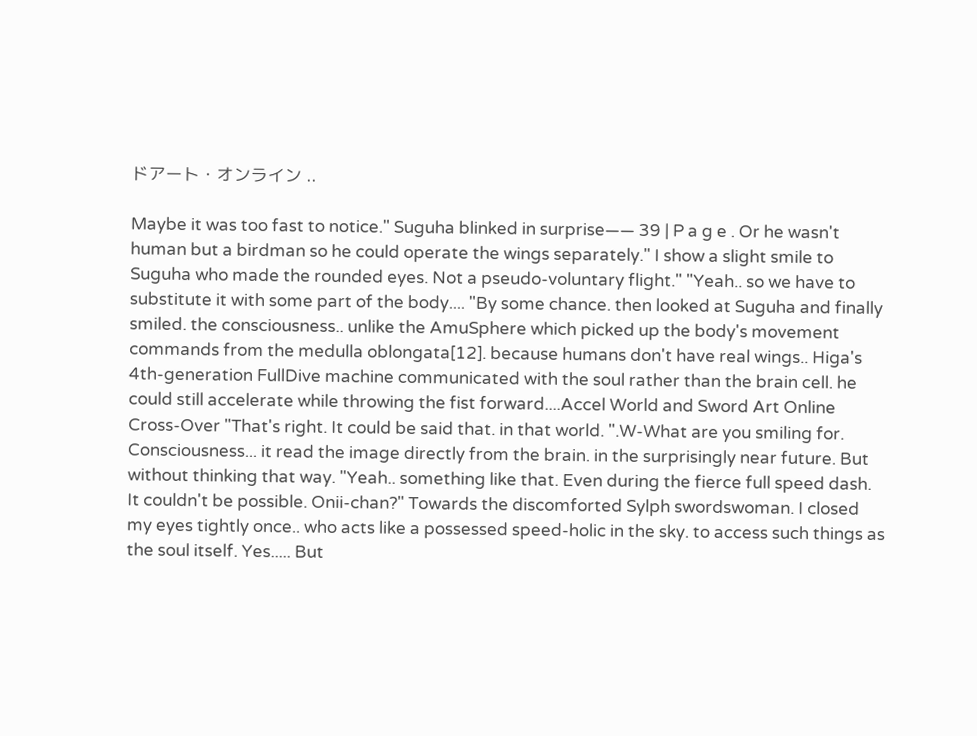ドアート・オンライン ..

Maybe it was too fast to notice." Suguha blinked in surprise―― 39 | P a g e . Or he wasn't human but a birdman so he could operate the wings separately." I show a slight smile to Suguha who made the rounded eyes. Not a pseudo-voluntary flight." "Yeah.. so we have to substitute it with some part of the body.... "By some chance. then looked at Suguha and finally smiled. the consciousness.. unlike the AmuSphere which picked up the body's movement commands from the medulla oblongata[12]. because humans don't have real wings.. Higa's 4th-generation FullDive machine communicated with the soul rather than the brain cell. he could still accelerate while throwing the fist forward....Accel World and Sword Art Online Cross-Over "That's right. It could be said that. in that world. ".W-What are you smiling for. Consciousness... it read the image directly from the brain. in the surprisingly near future. But without thinking that way. "Yeah.. something like that. Even during the fierce full speed dash. It couldn't be possible. Onii-chan?" Towards the discomforted Sylph swordswoman. I closed my eyes tightly once.. who acts like a possessed speed-holic in the sky. to access such things as the soul itself. Yes..... But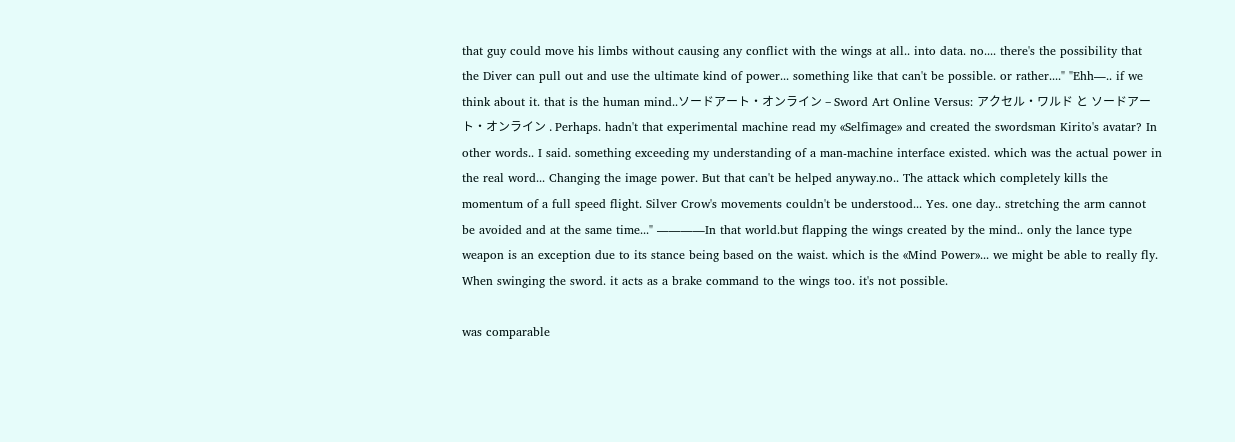that guy could move his limbs without causing any conflict with the wings at all.. into data. no.... there's the possibility that the Diver can pull out and use the ultimate kind of power... something like that can't be possible. or rather...." "Ehh―.. if we think about it. that is the human mind..ソードアート・オンライン – Sword Art Online Versus: アクセル・ワルド と ソードアート・オンライン . Perhaps. hadn't that experimental machine read my «Selfimage» and created the swordsman Kirito's avatar? In other words.. I said. something exceeding my understanding of a man-machine interface existed. which was the actual power in the real word... Changing the image power. But that can't be helped anyway.no.. The attack which completely kills the momentum of a full speed flight. Silver Crow's movements couldn't be understood... Yes. one day.. stretching the arm cannot be avoided and at the same time..." ――――In that world.but flapping the wings created by the mind.. only the lance type weapon is an exception due to its stance being based on the waist. which is the «Mind Power»... we might be able to really fly. When swinging the sword. it acts as a brake command to the wings too. it's not possible.

was comparable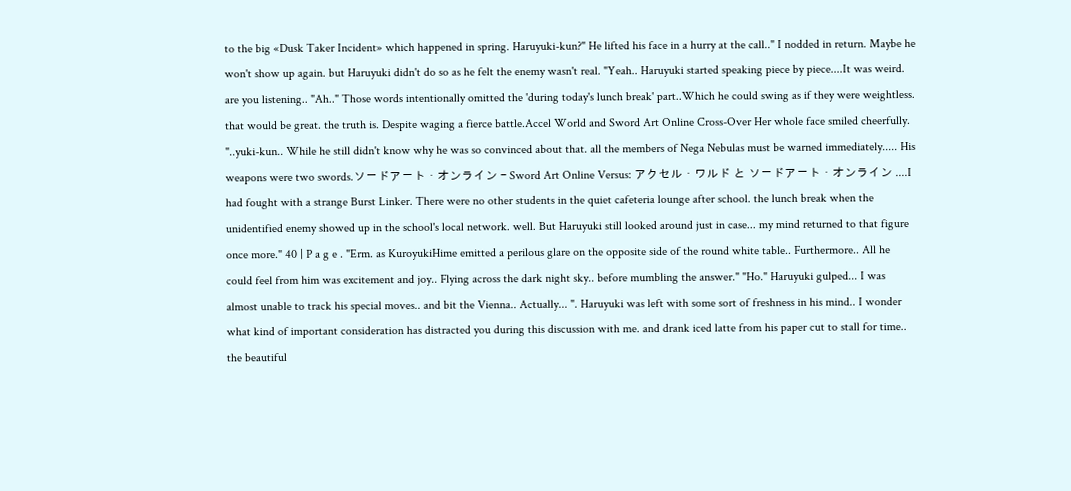to the big «Dusk Taker Incident» which happened in spring. Haruyuki-kun?" He lifted his face in a hurry at the call.." I nodded in return. Maybe he won't show up again. but Haruyuki didn't do so as he felt the enemy wasn't real. "Yeah.. Haruyuki started speaking piece by piece....It was weird. are you listening.. "Ah.." Those words intentionally omitted the 'during today's lunch break' part..Which he could swing as if they were weightless. that would be great. the truth is. Despite waging a fierce battle.Accel World and Sword Art Online Cross-Over Her whole face smiled cheerfully. "..yuki-kun.. While he still didn't know why he was so convinced about that. all the members of Nega Nebulas must be warned immediately..... His weapons were two swords.ソードアート・オンライン – Sword Art Online Versus: アクセル・ワルド と ソードアート・オンライン ....I had fought with a strange Burst Linker. There were no other students in the quiet cafeteria lounge after school. the lunch break when the unidentified enemy showed up in the school's local network. well. But Haruyuki still looked around just in case... my mind returned to that figure once more." 40 | P a g e . "Erm. as KuroyukiHime emitted a perilous glare on the opposite side of the round white table.. Furthermore.. All he could feel from him was excitement and joy.. Flying across the dark night sky.. before mumbling the answer." "Ho." Haruyuki gulped... I was almost unable to track his special moves.. and bit the Vienna.. Actually... ". Haruyuki was left with some sort of freshness in his mind.. I wonder what kind of important consideration has distracted you during this discussion with me. and drank iced latte from his paper cut to stall for time.. the beautiful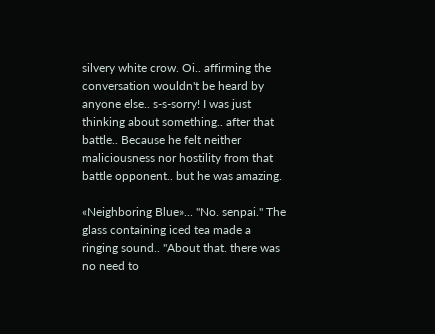silvery white crow. Oi.. affirming the conversation wouldn't be heard by anyone else.. s-s-sorry! I was just thinking about something.. after that battle.. Because he felt neither maliciousness nor hostility from that battle opponent.. but he was amazing.

«Neighboring Blue»... "No. senpai." The glass containing iced tea made a ringing sound.. "About that. there was no need to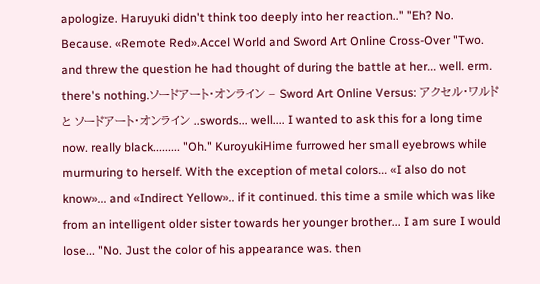apologize. Haruyuki didn't think too deeply into her reaction.." "Eh? No. Because. «Remote Red».Accel World and Sword Art Online Cross-Over "Two. and threw the question he had thought of during the battle at her... well. erm. there's nothing.ソードアート・オンライン – Sword Art Online Versus: アクセル・ワルド と ソードアート・オンライン ..swords... well.... I wanted to ask this for a long time now. really black......... "Oh." KuroyukiHime furrowed her small eyebrows while murmuring to herself. With the exception of metal colors... «I also do not know»... and «Indirect Yellow».. if it continued. this time a smile which was like from an intelligent older sister towards her younger brother... I am sure I would lose... "No. Just the color of his appearance was. then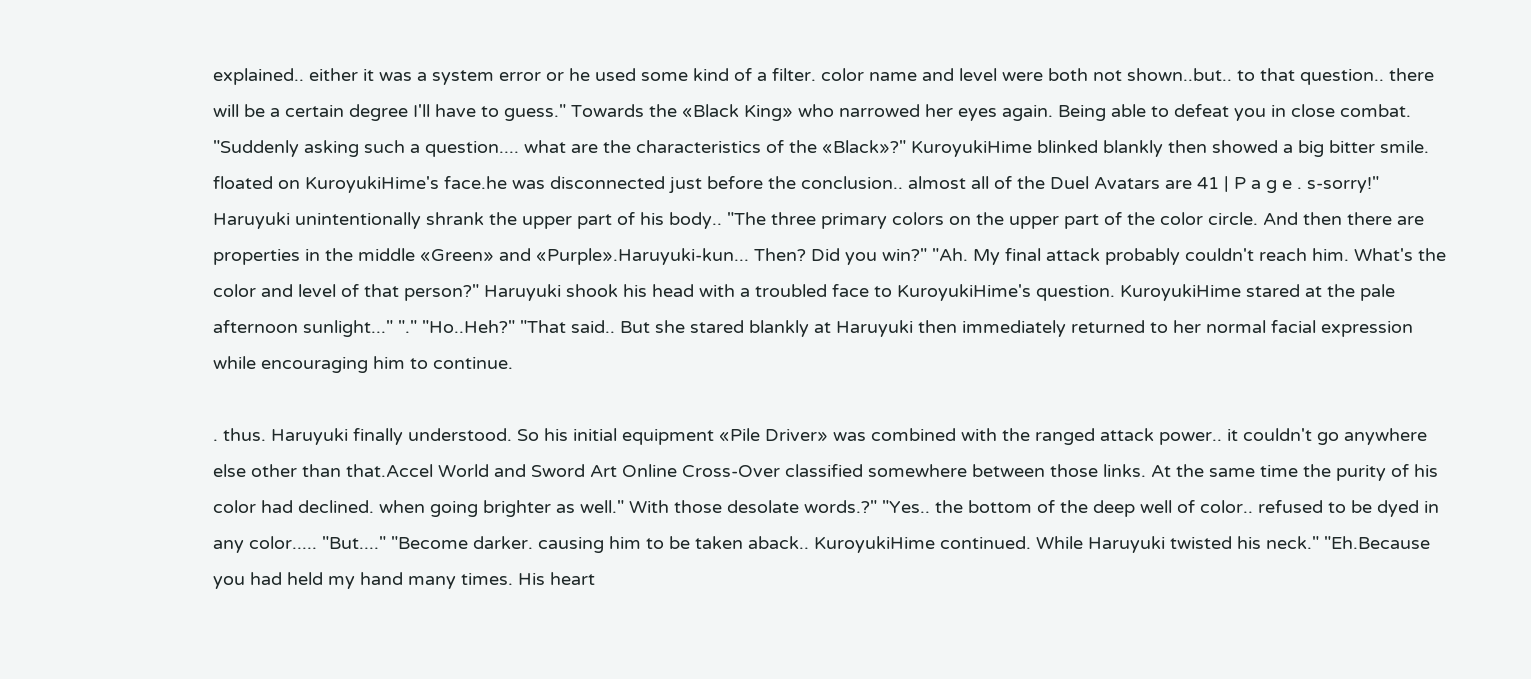explained.. either it was a system error or he used some kind of a filter. color name and level were both not shown..but.. to that question.. there will be a certain degree I'll have to guess." Towards the «Black King» who narrowed her eyes again. Being able to defeat you in close combat. "Suddenly asking such a question.... what are the characteristics of the «Black»?" KuroyukiHime blinked blankly then showed a big bitter smile. floated on KuroyukiHime's face.he was disconnected just before the conclusion.. almost all of the Duel Avatars are 41 | P a g e . s-sorry!" Haruyuki unintentionally shrank the upper part of his body.. "The three primary colors on the upper part of the color circle. And then there are properties in the middle «Green» and «Purple».Haruyuki-kun... Then? Did you win?" "Ah. My final attack probably couldn't reach him. What's the color and level of that person?" Haruyuki shook his head with a troubled face to KuroyukiHime's question. KuroyukiHime stared at the pale afternoon sunlight..." "." "Ho..Heh?" "That said.. But she stared blankly at Haruyuki then immediately returned to her normal facial expression while encouraging him to continue.

. thus. Haruyuki finally understood. So his initial equipment «Pile Driver» was combined with the ranged attack power.. it couldn't go anywhere else other than that.Accel World and Sword Art Online Cross-Over classified somewhere between those links. At the same time the purity of his color had declined. when going brighter as well." With those desolate words.?" "Yes.. the bottom of the deep well of color.. refused to be dyed in any color..... "But...." "Become darker. causing him to be taken aback.. KuroyukiHime continued. While Haruyuki twisted his neck." "Eh.Because you had held my hand many times. His heart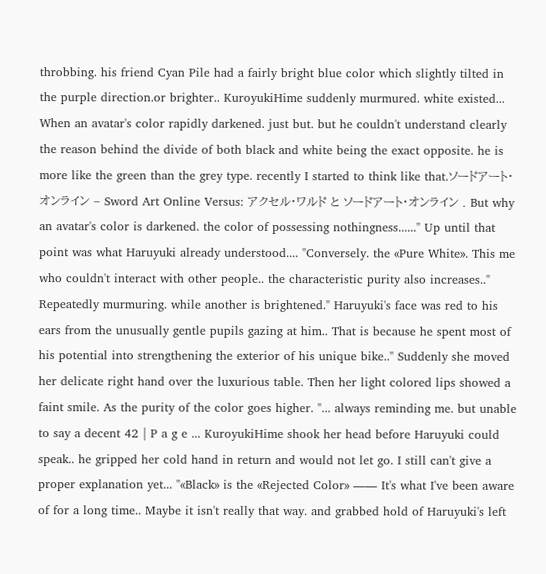throbbing. his friend Cyan Pile had a fairly bright blue color which slightly tilted in the purple direction.or brighter.. KuroyukiHime suddenly murmured. white existed... When an avatar's color rapidly darkened. just but. but he couldn't understand clearly the reason behind the divide of both black and white being the exact opposite. he is more like the green than the grey type. recently I started to think like that.ソードアート・オンライン – Sword Art Online Versus: アクセル・ワルド と ソードアート・オンライン . But why an avatar's color is darkened. the color of possessing nothingness......" Up until that point was what Haruyuki already understood.... "Conversely. the «Pure White». This me who couldn't interact with other people.. the characteristic purity also increases.." Repeatedly murmuring. while another is brightened." Haruyuki's face was red to his ears from the unusually gentle pupils gazing at him.. That is because he spent most of his potential into strengthening the exterior of his unique bike.." Suddenly she moved her delicate right hand over the luxurious table. Then her light colored lips showed a faint smile. As the purity of the color goes higher. "... always reminding me. but unable to say a decent 42 | P a g e ... KuroyukiHime shook her head before Haruyuki could speak.. he gripped her cold hand in return and would not let go. I still can't give a proper explanation yet... "«Black» is the «Rejected Color» ―― It's what I've been aware of for a long time.. Maybe it isn't really that way. and grabbed hold of Haruyuki's left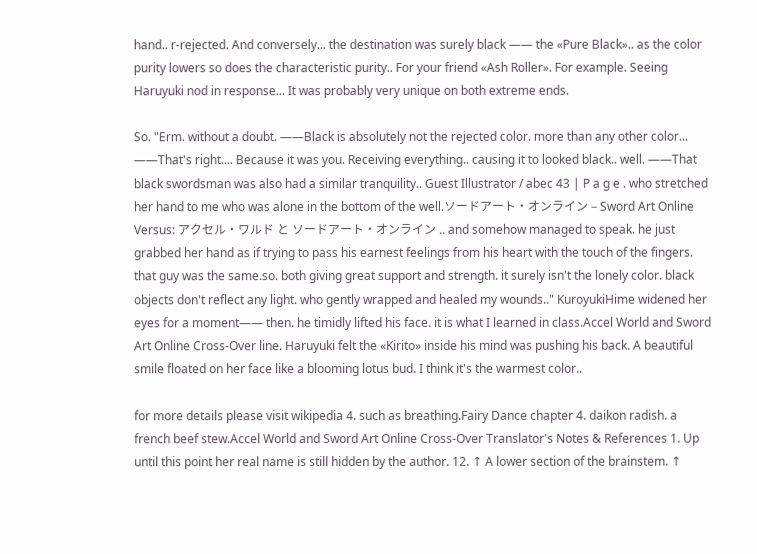hand.. r-rejected. And conversely... the destination was surely black ―― the «Pure Black».. as the color purity lowers so does the characteristic purity.. For your friend «Ash Roller». For example. Seeing Haruyuki nod in response... It was probably very unique on both extreme ends.

So. "Erm. without a doubt. ――Black is absolutely not the rejected color. more than any other color... ――That's right.... Because it was you. Receiving everything.. causing it to looked black.. well. ――That black swordsman was also had a similar tranquility.. Guest Illustrator / abec 43 | P a g e . who stretched her hand to me who was alone in the bottom of the well.ソードアート・オンライン – Sword Art Online Versus: アクセル・ワルド と ソードアート・オンライン .. and somehow managed to speak. he just grabbed her hand as if trying to pass his earnest feelings from his heart with the touch of the fingers. that guy was the same.so. both giving great support and strength. it surely isn't the lonely color. black objects don't reflect any light. who gently wrapped and healed my wounds.." KuroyukiHime widened her eyes for a moment―― then. he timidly lifted his face. it is what I learned in class.Accel World and Sword Art Online Cross-Over line. Haruyuki felt the «Kirito» inside his mind was pushing his back. A beautiful smile floated on her face like a blooming lotus bud. I think it's the warmest color..

for more details please visit wikipedia 4. such as breathing.Fairy Dance chapter 4. daikon radish. a french beef stew.Accel World and Sword Art Online Cross-Over Translator's Notes & References 1. Up until this point her real name is still hidden by the author. 12. ↑ A lower section of the brainstem. ↑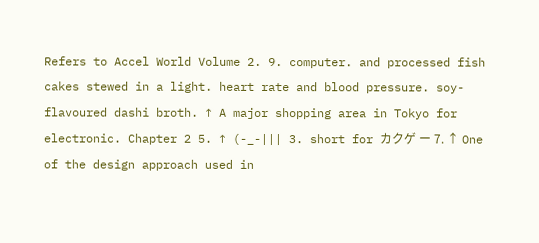Refers to Accel World Volume 2. 9. computer. and processed fish cakes stewed in a light. heart rate and blood pressure. soy-flavoured dashi broth. ↑ A major shopping area in Tokyo for electronic. Chapter 2 5. ↑ (-_-||| 3. short for カクゲ ー 7. ↑ One of the design approach used in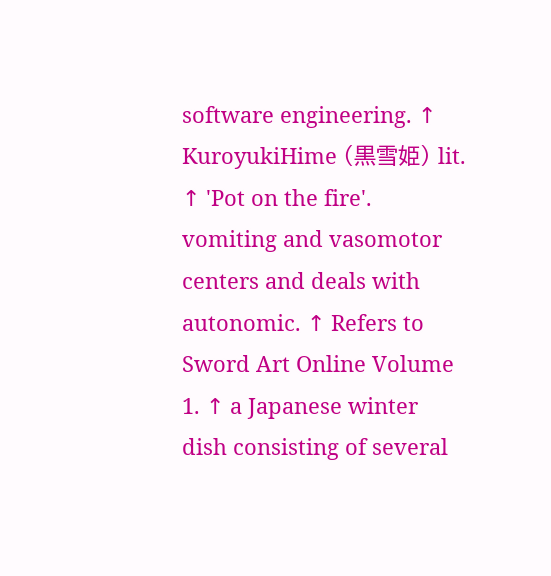software engineering. ↑ KuroyukiHime (黒雪姫) lit. ↑ 'Pot on the fire'. vomiting and vasomotor centers and deals with autonomic. ↑ Refers to Sword Art Online Volume 1. ↑ a Japanese winter dish consisting of several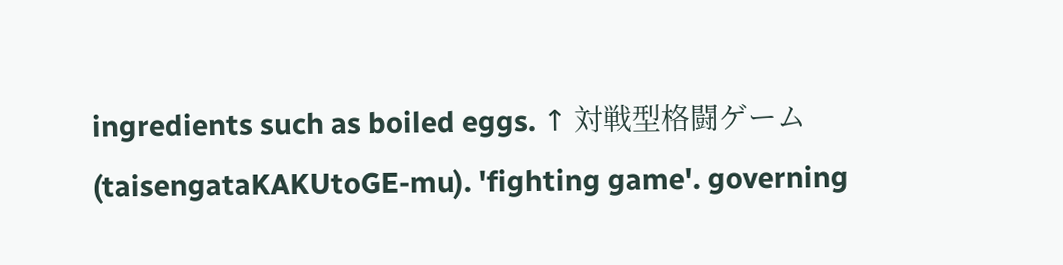ingredients such as boiled eggs. ↑ 対戦型格闘ゲーム(taisengataKAKUtoGE-mu). 'fighting game'. governing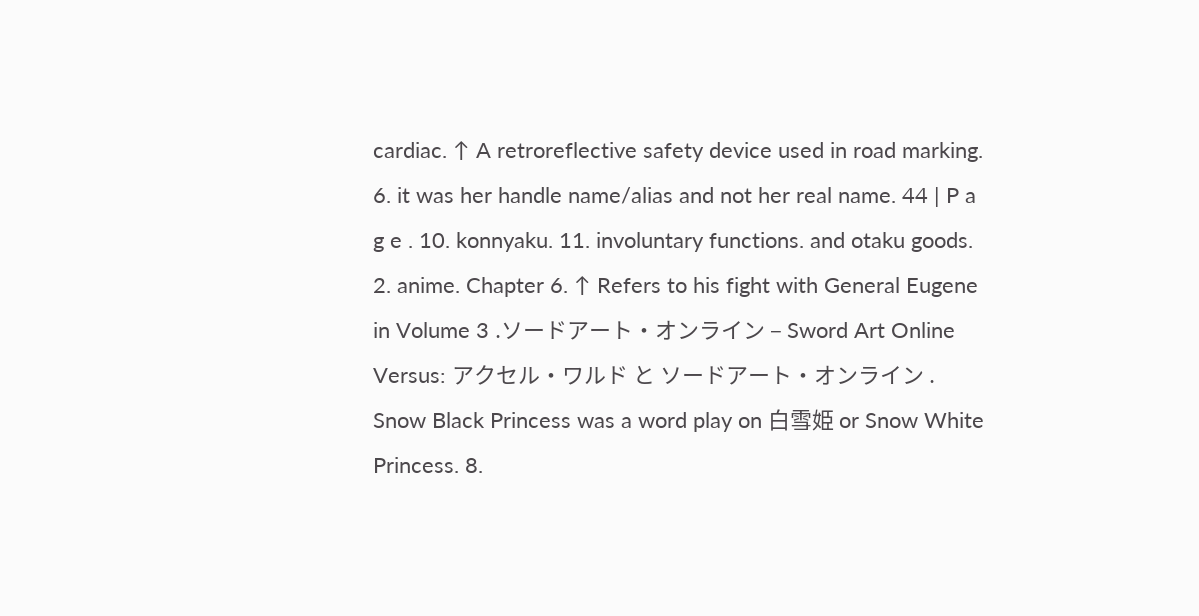cardiac. ↑ A retroreflective safety device used in road marking. 6. it was her handle name/alias and not her real name. 44 | P a g e . 10. konnyaku. 11. involuntary functions. and otaku goods. 2. anime. Chapter 6. ↑ Refers to his fight with General Eugene in Volume 3 .ソードアート・オンライン – Sword Art Online Versus: アクセル・ワルド と ソードアート・オンライン . Snow Black Princess was a word play on 白雪姫 or Snow White Princess. 8.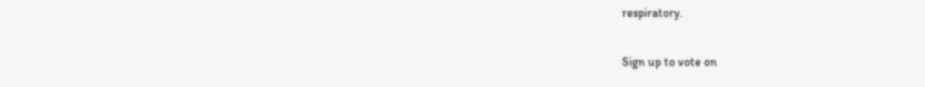respiratory.

Sign up to vote on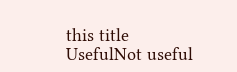this title
UsefulNot useful